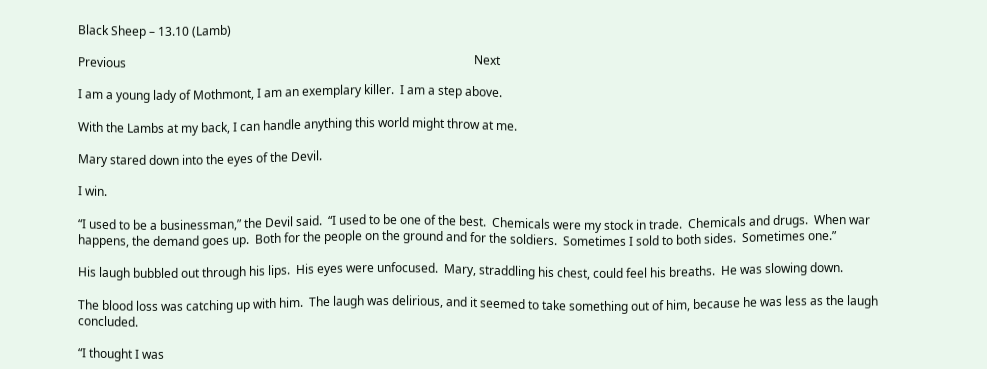Black Sheep – 13.10 (Lamb)

Previous                                                                                                                    Next

I am a young lady of Mothmont, I am an exemplary killer.  I am a step above.

With the Lambs at my back, I can handle anything this world might throw at me.

Mary stared down into the eyes of the Devil.

I win.

“I used to be a businessman,” the Devil said.  “I used to be one of the best.  Chemicals were my stock in trade.  Chemicals and drugs.  When war happens, the demand goes up.  Both for the people on the ground and for the soldiers.  Sometimes I sold to both sides.  Sometimes one.”

His laugh bubbled out through his lips.  His eyes were unfocused.  Mary, straddling his chest, could feel his breaths.  He was slowing down.

The blood loss was catching up with him.  The laugh was delirious, and it seemed to take something out of him, because he was less as the laugh concluded.

“I thought I was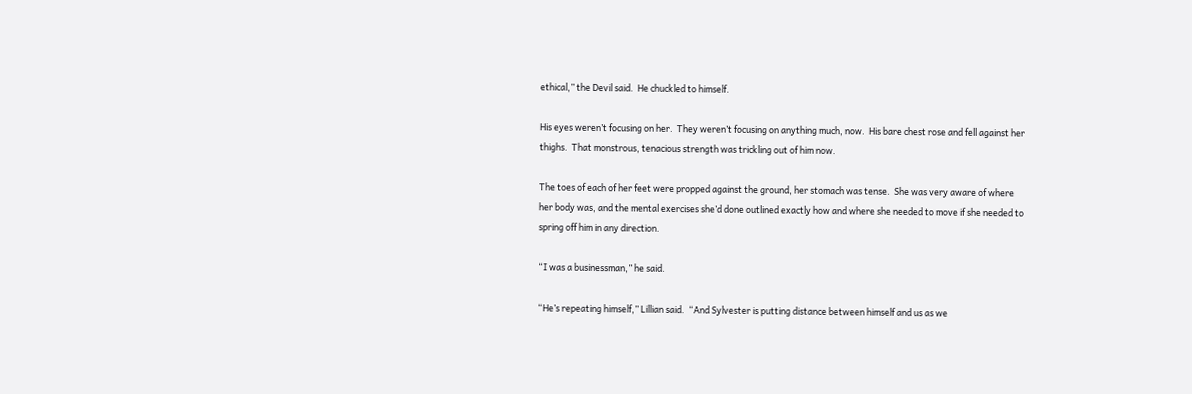ethical,” the Devil said.  He chuckled to himself.

His eyes weren’t focusing on her.  They weren’t focusing on anything much, now.  His bare chest rose and fell against her thighs.  That monstrous, tenacious strength was trickling out of him now.

The toes of each of her feet were propped against the ground, her stomach was tense.  She was very aware of where her body was, and the mental exercises she’d done outlined exactly how and where she needed to move if she needed to spring off him in any direction.

“I was a businessman,” he said.

“He’s repeating himself,” Lillian said.  “And Sylvester is putting distance between himself and us as we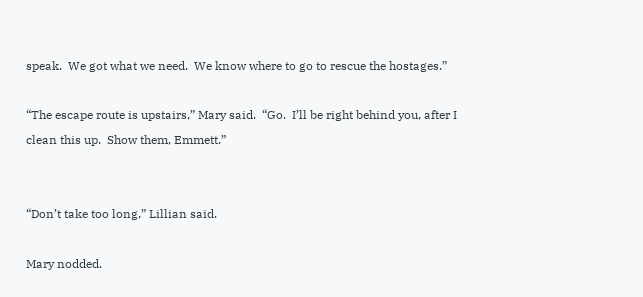speak.  We got what we need.  We know where to go to rescue the hostages.”

“The escape route is upstairs,” Mary said.  “Go.  I’ll be right behind you, after I clean this up.  Show them, Emmett.”


“Don’t take too long,” Lillian said.

Mary nodded.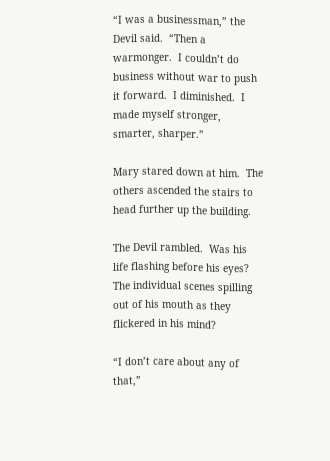“I was a businessman,” the Devil said.  “Then a warmonger.  I couldn’t do business without war to push it forward.  I diminished.  I made myself stronger, smarter, sharper.”

Mary stared down at him.  The others ascended the stairs to head further up the building.

The Devil rambled.  Was his life flashing before his eyes?  The individual scenes spilling out of his mouth as they flickered in his mind?

“I don’t care about any of that,”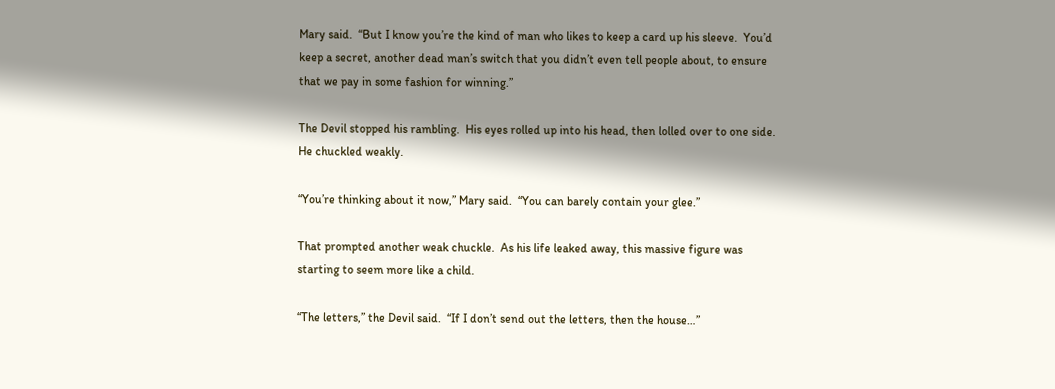Mary said.  “But I know you’re the kind of man who likes to keep a card up his sleeve.  You’d keep a secret, another dead man’s switch that you didn’t even tell people about, to ensure that we pay in some fashion for winning.”

The Devil stopped his rambling.  His eyes rolled up into his head, then lolled over to one side.  He chuckled weakly.

“You’re thinking about it now,” Mary said.  “You can barely contain your glee.”

That prompted another weak chuckle.  As his life leaked away, this massive figure was starting to seem more like a child.

“The letters,” the Devil said.  “If I don’t send out the letters, then the house…”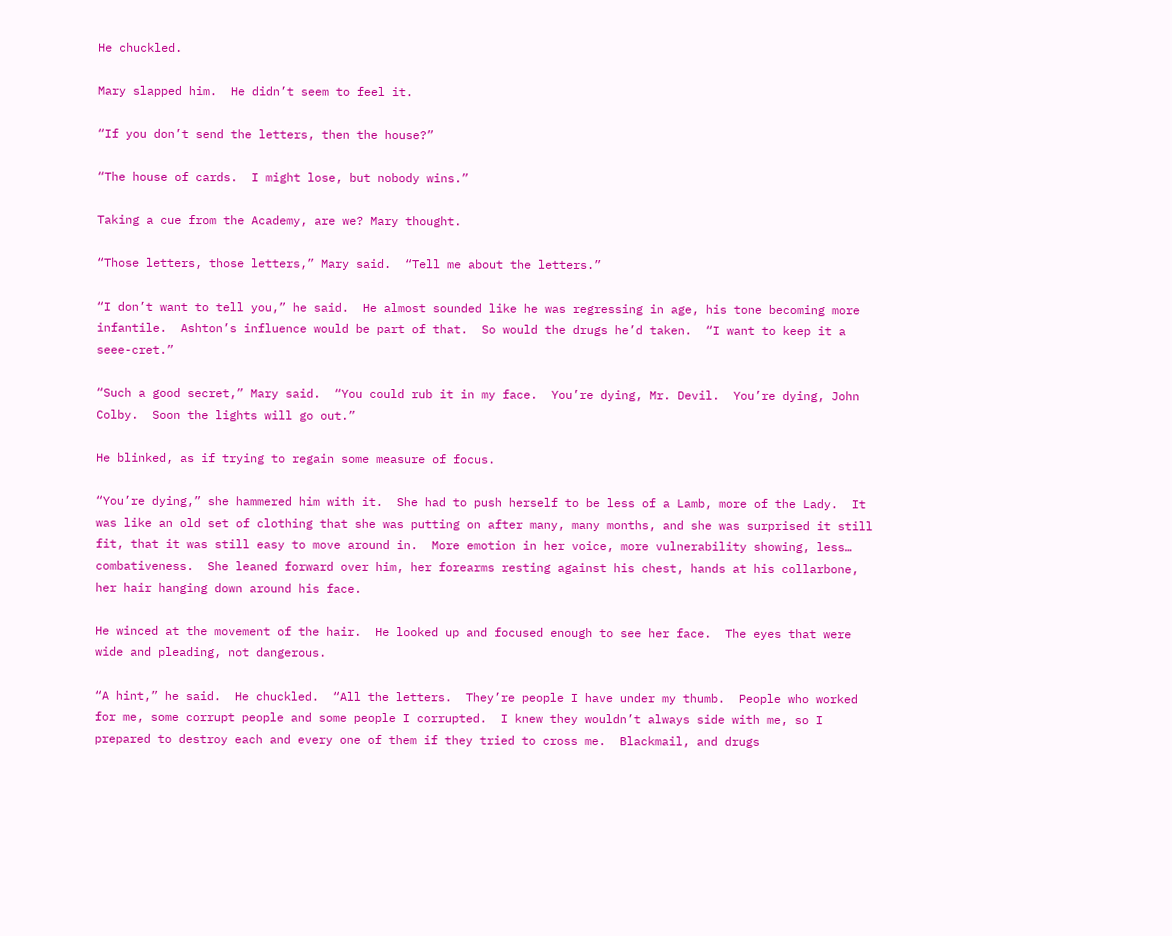He chuckled.

Mary slapped him.  He didn’t seem to feel it.

“If you don’t send the letters, then the house?”

“The house of cards.  I might lose, but nobody wins.”

Taking a cue from the Academy, are we? Mary thought.

“Those letters, those letters,” Mary said.  “Tell me about the letters.”

“I don’t want to tell you,” he said.  He almost sounded like he was regressing in age, his tone becoming more infantile.  Ashton’s influence would be part of that.  So would the drugs he’d taken.  “I want to keep it a seee-cret.”

“Such a good secret,” Mary said.  “You could rub it in my face.  You’re dying, Mr. Devil.  You’re dying, John Colby.  Soon the lights will go out.”

He blinked, as if trying to regain some measure of focus.

“You’re dying,” she hammered him with it.  She had to push herself to be less of a Lamb, more of the Lady.  It was like an old set of clothing that she was putting on after many, many months, and she was surprised it still fit, that it was still easy to move around in.  More emotion in her voice, more vulnerability showing, less… combativeness.  She leaned forward over him, her forearms resting against his chest, hands at his collarbone, her hair hanging down around his face.

He winced at the movement of the hair.  He looked up and focused enough to see her face.  The eyes that were wide and pleading, not dangerous.

“A hint,” he said.  He chuckled.  “All the letters.  They’re people I have under my thumb.  People who worked for me, some corrupt people and some people I corrupted.  I knew they wouldn’t always side with me, so I prepared to destroy each and every one of them if they tried to cross me.  Blackmail, and drugs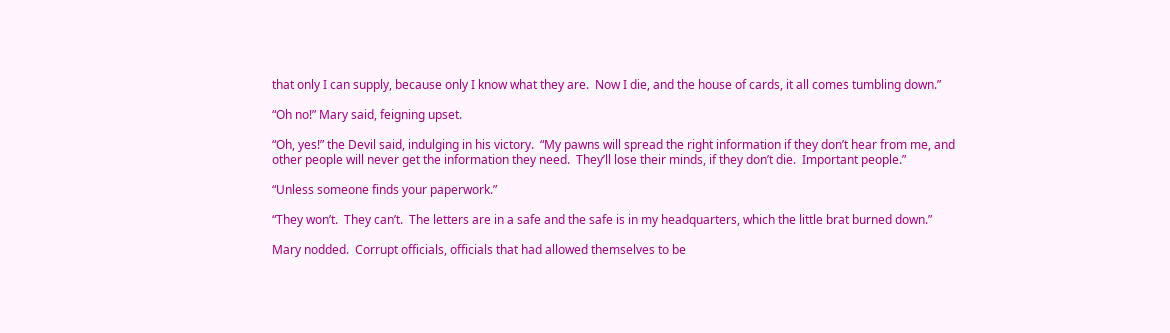that only I can supply, because only I know what they are.  Now I die, and the house of cards, it all comes tumbling down.”

“Oh no!” Mary said, feigning upset.

“Oh, yes!” the Devil said, indulging in his victory.  “My pawns will spread the right information if they don’t hear from me, and other people will never get the information they need.  They’ll lose their minds, if they don’t die.  Important people.”

“Unless someone finds your paperwork.”

“They won’t.  They can’t.  The letters are in a safe and the safe is in my headquarters, which the little brat burned down.”

Mary nodded.  Corrupt officials, officials that had allowed themselves to be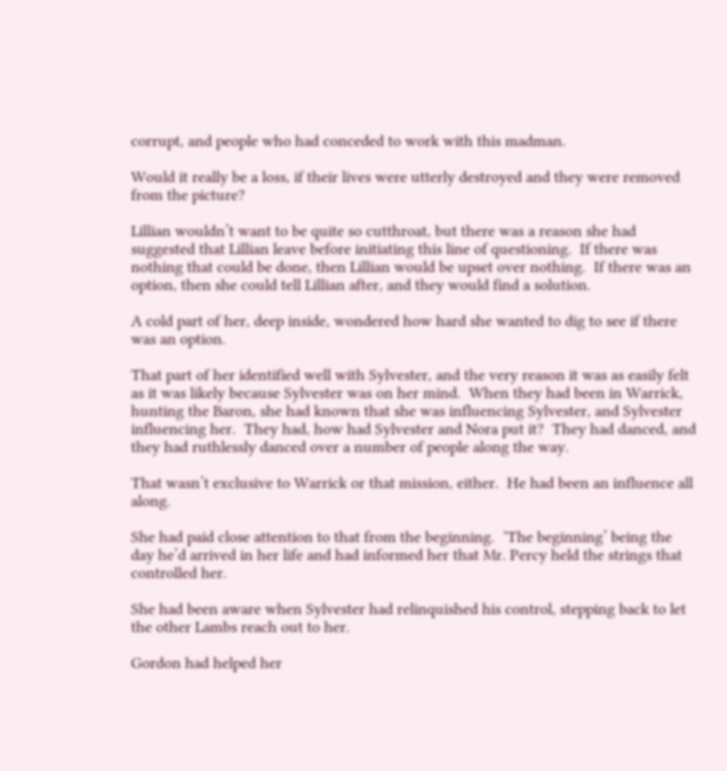corrupt, and people who had conceded to work with this madman.

Would it really be a loss, if their lives were utterly destroyed and they were removed from the picture?

Lillian wouldn’t want to be quite so cutthroat, but there was a reason she had suggested that Lillian leave before initiating this line of questioning.  If there was nothing that could be done, then Lillian would be upset over nothing.  If there was an option, then she could tell Lillian after, and they would find a solution.

A cold part of her, deep inside, wondered how hard she wanted to dig to see if there was an option.

That part of her identified well with Sylvester, and the very reason it was as easily felt as it was likely because Sylvester was on her mind.  When they had been in Warrick, hunting the Baron, she had known that she was influencing Sylvester, and Sylvester influencing her.  They had, how had Sylvester and Nora put it?  They had danced, and they had ruthlessly danced over a number of people along the way.

That wasn’t exclusive to Warrick or that mission, either.  He had been an influence all along.

She had paid close attention to that from the beginning.  ‘The beginning’ being the day he’d arrived in her life and had informed her that Mr. Percy held the strings that controlled her.

She had been aware when Sylvester had relinquished his control, stepping back to let the other Lambs reach out to her.

Gordon had helped her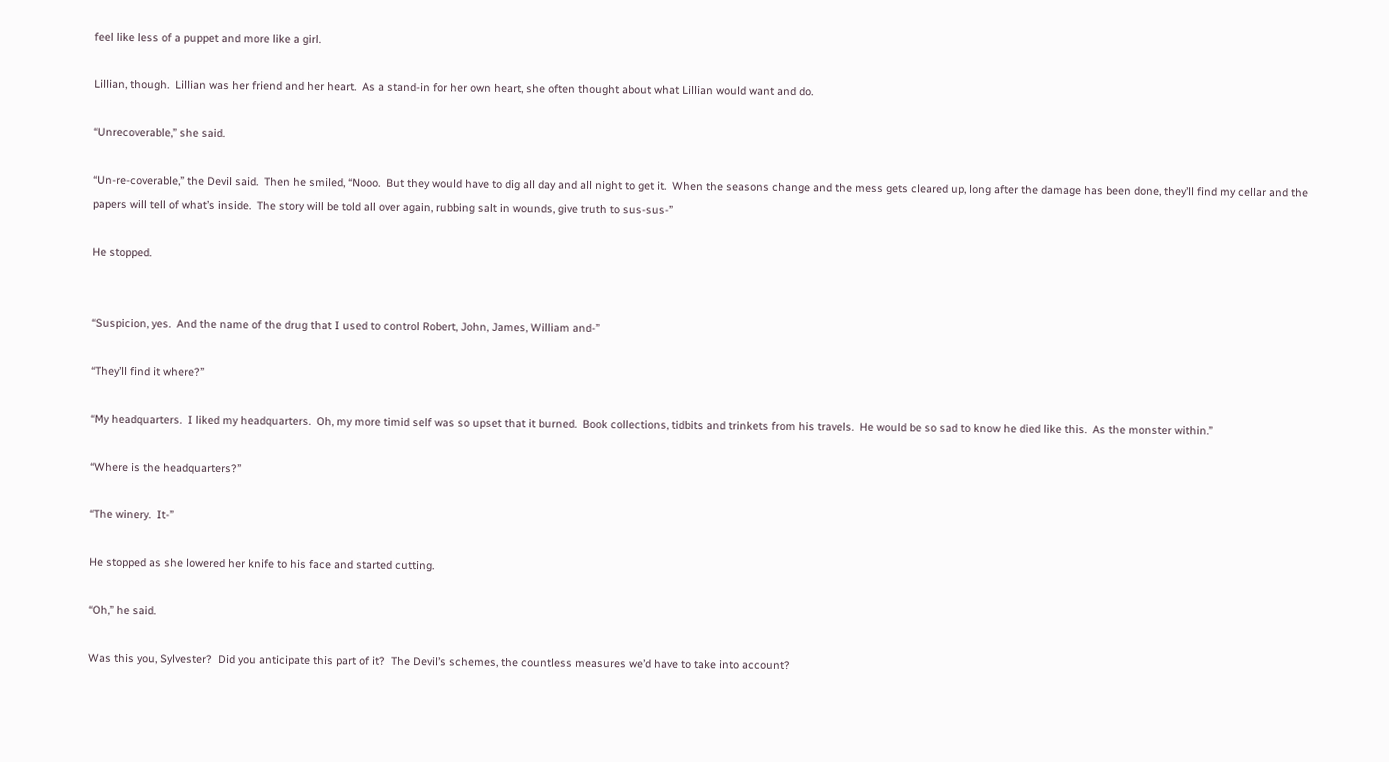feel like less of a puppet and more like a girl.

Lillian, though.  Lillian was her friend and her heart.  As a stand-in for her own heart, she often thought about what Lillian would want and do.

“Unrecoverable,” she said.

“Un-re-coverable,” the Devil said.  Then he smiled, “Nooo.  But they would have to dig all day and all night to get it.  When the seasons change and the mess gets cleared up, long after the damage has been done, they’ll find my cellar and the papers will tell of what’s inside.  The story will be told all over again, rubbing salt in wounds, give truth to sus-sus-”

He stopped.


“Suspicion, yes.  And the name of the drug that I used to control Robert, John, James, William and-”

“They’ll find it where?”

“My headquarters.  I liked my headquarters.  Oh, my more timid self was so upset that it burned.  Book collections, tidbits and trinkets from his travels.  He would be so sad to know he died like this.  As the monster within.”

“Where is the headquarters?”

“The winery.  It-”

He stopped as she lowered her knife to his face and started cutting.

“Oh,” he said.

Was this you, Sylvester?  Did you anticipate this part of it?  The Devil’s schemes, the countless measures we’d have to take into account?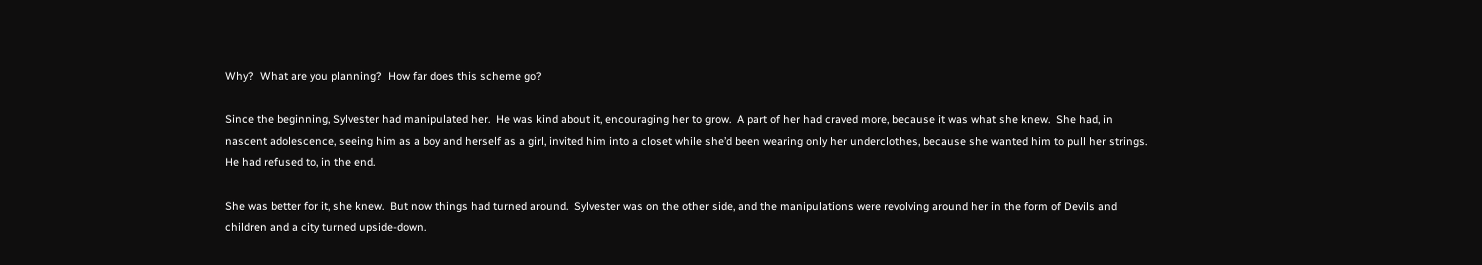Why?  What are you planning?  How far does this scheme go?

Since the beginning, Sylvester had manipulated her.  He was kind about it, encouraging her to grow.  A part of her had craved more, because it was what she knew.  She had, in nascent adolescence, seeing him as a boy and herself as a girl, invited him into a closet while she’d been wearing only her underclothes, because she wanted him to pull her strings.  He had refused to, in the end.

She was better for it, she knew.  But now things had turned around.  Sylvester was on the other side, and the manipulations were revolving around her in the form of Devils and children and a city turned upside-down.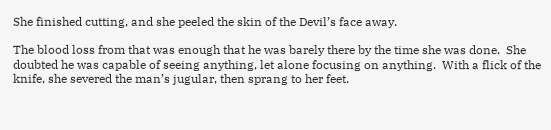She finished cutting, and she peeled the skin of the Devil’s face away.

The blood loss from that was enough that he was barely there by the time she was done.  She doubted he was capable of seeing anything, let alone focusing on anything.  With a flick of the knife, she severed the man’s jugular, then sprang to her feet.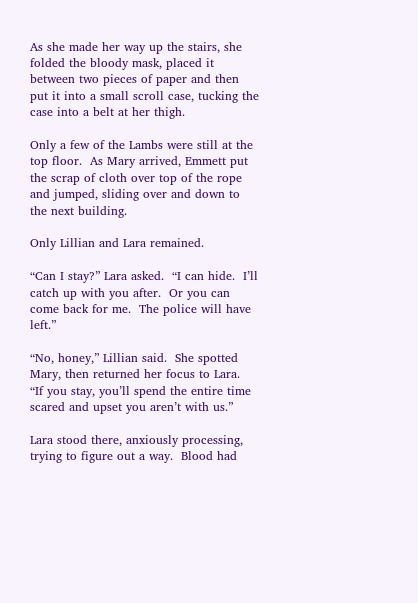As she made her way up the stairs, she folded the bloody mask, placed it between two pieces of paper and then put it into a small scroll case, tucking the case into a belt at her thigh.

Only a few of the Lambs were still at the top floor.  As Mary arrived, Emmett put the scrap of cloth over top of the rope and jumped, sliding over and down to the next building.

Only Lillian and Lara remained.

“Can I stay?” Lara asked.  “I can hide.  I’ll catch up with you after.  Or you can come back for me.  The police will have left.”

“No, honey,” Lillian said.  She spotted Mary, then returned her focus to Lara.  “If you stay, you’ll spend the entire time scared and upset you aren’t with us.”

Lara stood there, anxiously processing, trying to figure out a way.  Blood had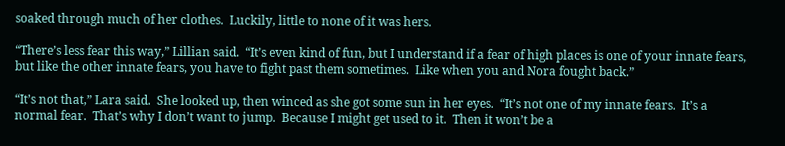soaked through much of her clothes.  Luckily, little to none of it was hers.

“There’s less fear this way,” Lillian said.  “It’s even kind of fun, but I understand if a fear of high places is one of your innate fears, but like the other innate fears, you have to fight past them sometimes.  Like when you and Nora fought back.”

“It’s not that,” Lara said.  She looked up, then winced as she got some sun in her eyes.  “It’s not one of my innate fears.  It’s a normal fear.  That’s why I don’t want to jump.  Because I might get used to it.  Then it won’t be a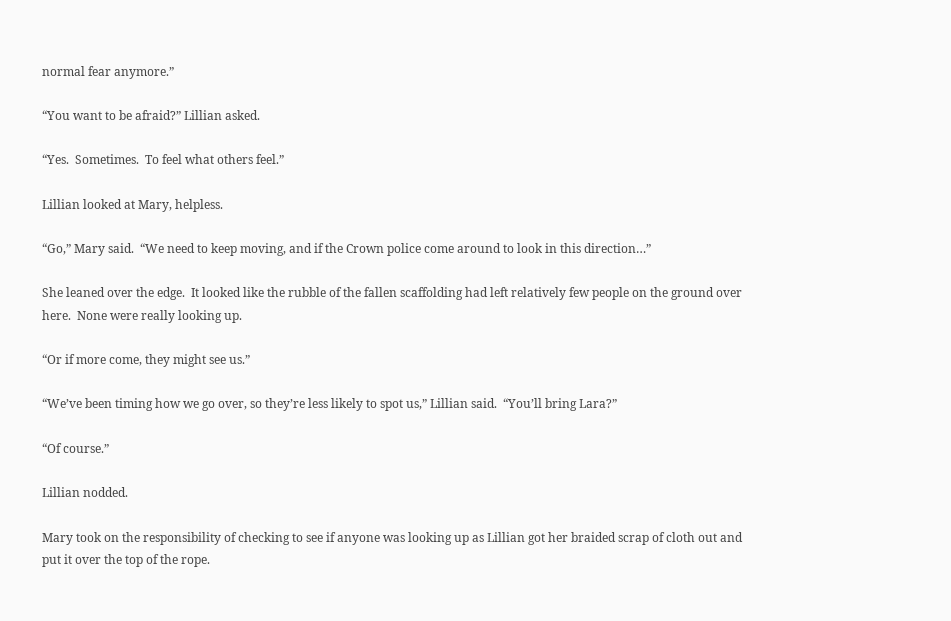normal fear anymore.”

“You want to be afraid?” Lillian asked.

“Yes.  Sometimes.  To feel what others feel.”

Lillian looked at Mary, helpless.

“Go,” Mary said.  “We need to keep moving, and if the Crown police come around to look in this direction…”

She leaned over the edge.  It looked like the rubble of the fallen scaffolding had left relatively few people on the ground over here.  None were really looking up.

“Or if more come, they might see us.”

“We’ve been timing how we go over, so they’re less likely to spot us,” Lillian said.  “You’ll bring Lara?”

“Of course.”

Lillian nodded.

Mary took on the responsibility of checking to see if anyone was looking up as Lillian got her braided scrap of cloth out and put it over the top of the rope.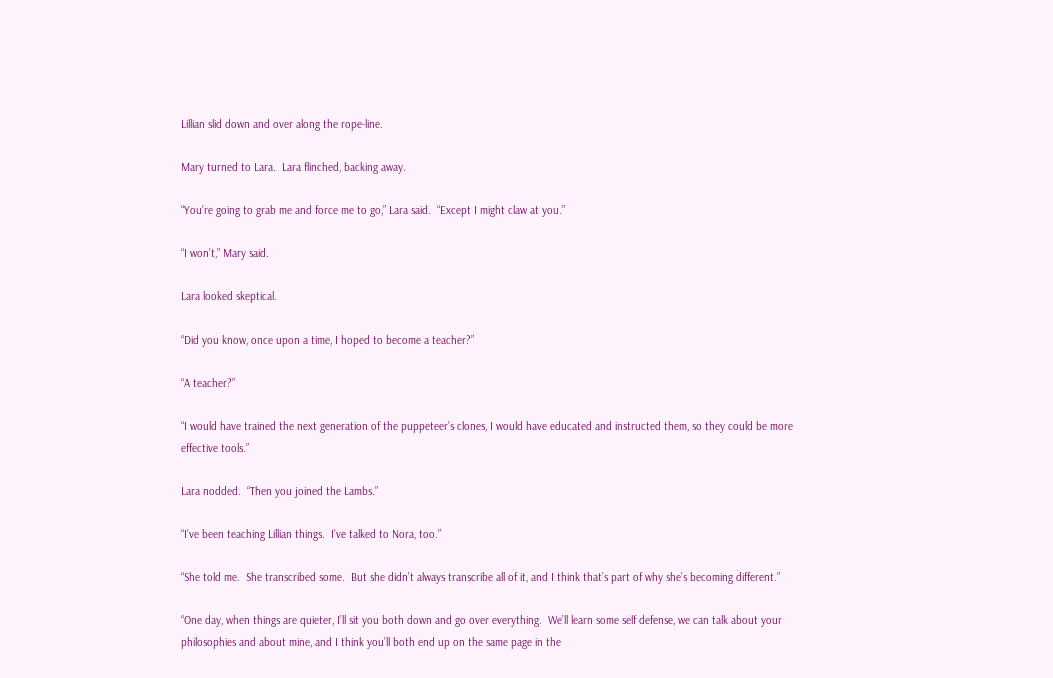Lillian slid down and over along the rope-line.

Mary turned to Lara.  Lara flinched, backing away.

“You’re going to grab me and force me to go,” Lara said.  “Except I might claw at you.”

“I won’t,” Mary said.

Lara looked skeptical.

“Did you know, once upon a time, I hoped to become a teacher?”

“A teacher?”

“I would have trained the next generation of the puppeteer’s clones, I would have educated and instructed them, so they could be more effective tools.”

Lara nodded.  “Then you joined the Lambs.”

“I’ve been teaching Lillian things.  I’ve talked to Nora, too.”

“She told me.  She transcribed some.  But she didn’t always transcribe all of it, and I think that’s part of why she’s becoming different.”

“One day, when things are quieter, I’ll sit you both down and go over everything.  We’ll learn some self defense, we can talk about your philosophies and about mine, and I think you’ll both end up on the same page in the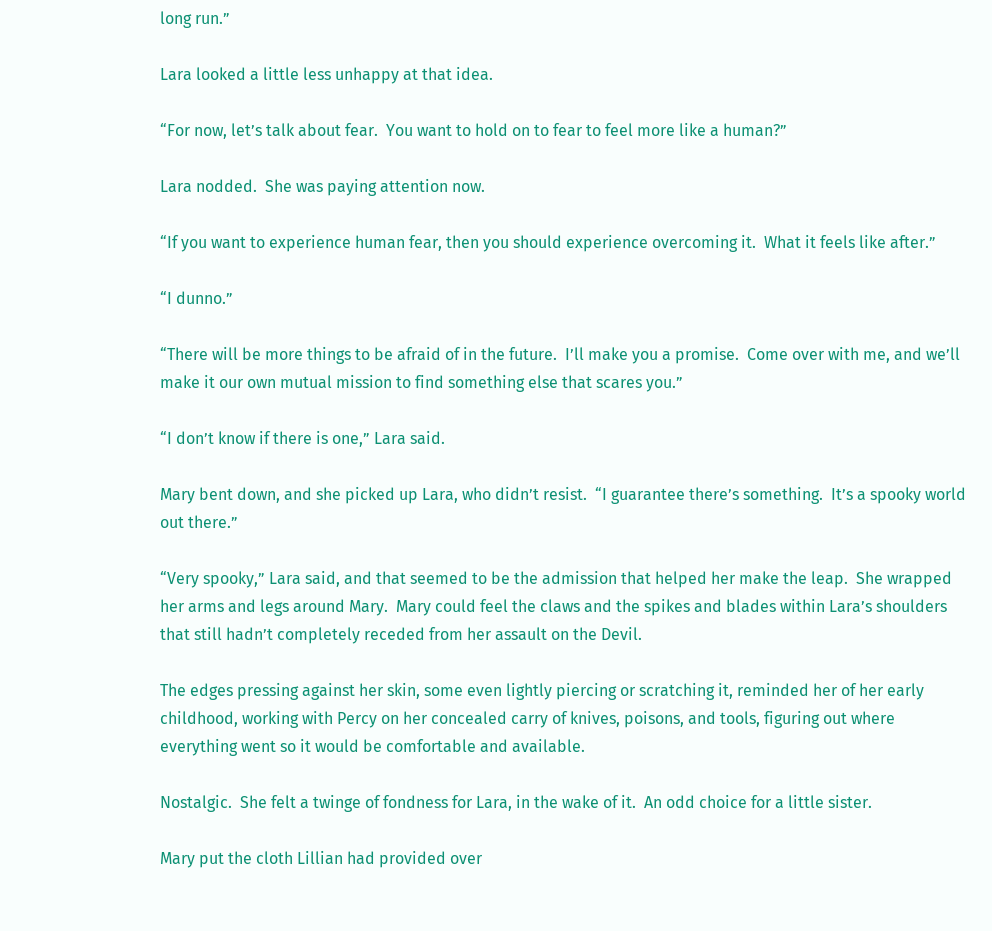long run.”

Lara looked a little less unhappy at that idea.

“For now, let’s talk about fear.  You want to hold on to fear to feel more like a human?”

Lara nodded.  She was paying attention now.

“If you want to experience human fear, then you should experience overcoming it.  What it feels like after.”

“I dunno.”

“There will be more things to be afraid of in the future.  I’ll make you a promise.  Come over with me, and we’ll make it our own mutual mission to find something else that scares you.”

“I don’t know if there is one,” Lara said.

Mary bent down, and she picked up Lara, who didn’t resist.  “I guarantee there’s something.  It’s a spooky world out there.”

“Very spooky,” Lara said, and that seemed to be the admission that helped her make the leap.  She wrapped her arms and legs around Mary.  Mary could feel the claws and the spikes and blades within Lara’s shoulders that still hadn’t completely receded from her assault on the Devil.

The edges pressing against her skin, some even lightly piercing or scratching it, reminded her of her early childhood, working with Percy on her concealed carry of knives, poisons, and tools, figuring out where everything went so it would be comfortable and available.

Nostalgic.  She felt a twinge of fondness for Lara, in the wake of it.  An odd choice for a little sister.

Mary put the cloth Lillian had provided over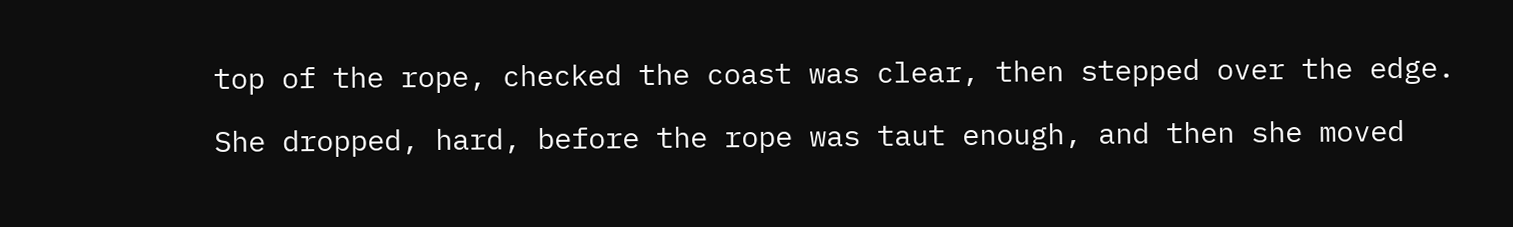top of the rope, checked the coast was clear, then stepped over the edge.

She dropped, hard, before the rope was taut enough, and then she moved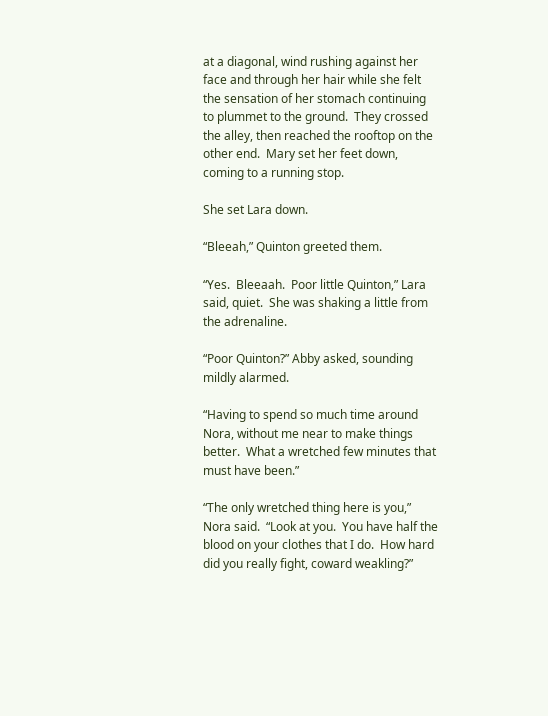at a diagonal, wind rushing against her face and through her hair while she felt the sensation of her stomach continuing to plummet to the ground.  They crossed the alley, then reached the rooftop on the other end.  Mary set her feet down, coming to a running stop.

She set Lara down.

“Bleeah,” Quinton greeted them.

“Yes.  Bleeaah.  Poor little Quinton,” Lara said, quiet.  She was shaking a little from the adrenaline.

“Poor Quinton?” Abby asked, sounding mildly alarmed.

“Having to spend so much time around Nora, without me near to make things better.  What a wretched few minutes that must have been.”

“The only wretched thing here is you,” Nora said.  “Look at you.  You have half the blood on your clothes that I do.  How hard did you really fight, coward weakling?”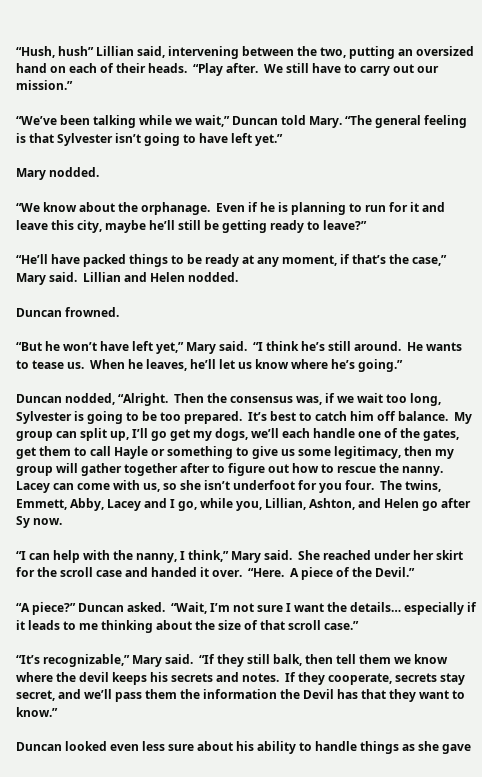“Hush, hush” Lillian said, intervening between the two, putting an oversized hand on each of their heads.  “Play after.  We still have to carry out our mission.”

“We’ve been talking while we wait,” Duncan told Mary. “The general feeling is that Sylvester isn’t going to have left yet.”

Mary nodded.

“We know about the orphanage.  Even if he is planning to run for it and leave this city, maybe he’ll still be getting ready to leave?”

“He’ll have packed things to be ready at any moment, if that’s the case,” Mary said.  Lillian and Helen nodded.

Duncan frowned.

“But he won’t have left yet,” Mary said.  “I think he’s still around.  He wants to tease us.  When he leaves, he’ll let us know where he’s going.”

Duncan nodded, “Alright.  Then the consensus was, if we wait too long, Sylvester is going to be too prepared.  It’s best to catch him off balance.  My group can split up, I’ll go get my dogs, we’ll each handle one of the gates, get them to call Hayle or something to give us some legitimacy, then my group will gather together after to figure out how to rescue the nanny.  Lacey can come with us, so she isn’t underfoot for you four.  The twins, Emmett, Abby, Lacey and I go, while you, Lillian, Ashton, and Helen go after Sy now.

“I can help with the nanny, I think,” Mary said.  She reached under her skirt for the scroll case and handed it over.  “Here.  A piece of the Devil.”

“A piece?” Duncan asked.  “Wait, I’m not sure I want the details… especially if it leads to me thinking about the size of that scroll case.”

“It’s recognizable,” Mary said.  “If they still balk, then tell them we know where the devil keeps his secrets and notes.  If they cooperate, secrets stay secret, and we’ll pass them the information the Devil has that they want to know.”

Duncan looked even less sure about his ability to handle things as she gave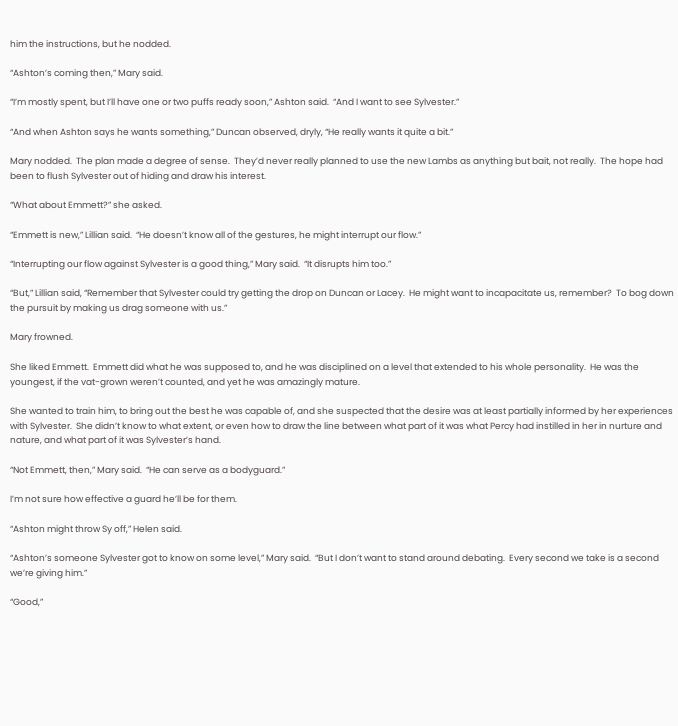him the instructions, but he nodded.

“Ashton’s coming then,” Mary said.

“I’m mostly spent, but I’ll have one or two puffs ready soon,” Ashton said.  “And I want to see Sylvester.”

“And when Ashton says he wants something,” Duncan observed, dryly, “He really wants it quite a bit.”

Mary nodded.  The plan made a degree of sense.  They’d never really planned to use the new Lambs as anything but bait, not really.  The hope had been to flush Sylvester out of hiding and draw his interest.

“What about Emmett?” she asked.

“Emmett is new,” Lillian said.  “He doesn’t know all of the gestures, he might interrupt our flow.”

“Interrupting our flow against Sylvester is a good thing,” Mary said.  “It disrupts him too.”

“But,” Lillian said, “Remember that Sylvester could try getting the drop on Duncan or Lacey.  He might want to incapacitate us, remember?  To bog down the pursuit by making us drag someone with us.”

Mary frowned.

She liked Emmett.  Emmett did what he was supposed to, and he was disciplined on a level that extended to his whole personality.  He was the youngest, if the vat-grown weren’t counted, and yet he was amazingly mature.

She wanted to train him, to bring out the best he was capable of, and she suspected that the desire was at least partially informed by her experiences with Sylvester.  She didn’t know to what extent, or even how to draw the line between what part of it was what Percy had instilled in her in nurture and nature, and what part of it was Sylvester’s hand.

“Not Emmett, then,” Mary said.  “He can serve as a bodyguard.”

I’m not sure how effective a guard he’ll be for them.

“Ashton might throw Sy off,” Helen said.

“Ashton’s someone Sylvester got to know on some level,” Mary said.  “But I don’t want to stand around debating.  Every second we take is a second we’re giving him.”

“Good,”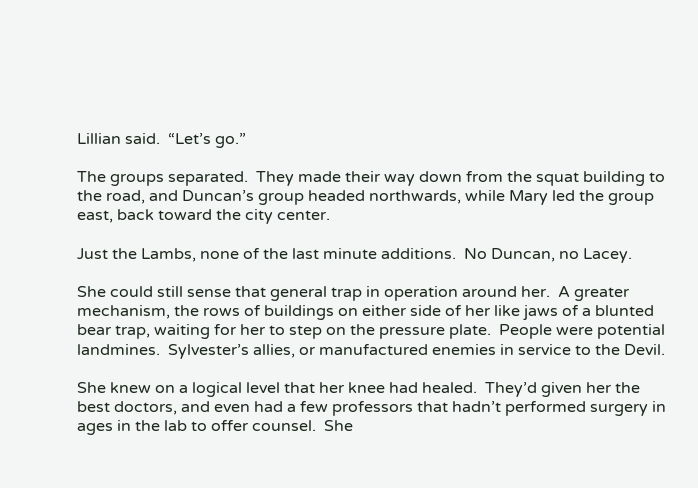Lillian said.  “Let’s go.”

The groups separated.  They made their way down from the squat building to the road, and Duncan’s group headed northwards, while Mary led the group east, back toward the city center.

Just the Lambs, none of the last minute additions.  No Duncan, no Lacey.

She could still sense that general trap in operation around her.  A greater mechanism, the rows of buildings on either side of her like jaws of a blunted bear trap, waiting for her to step on the pressure plate.  People were potential landmines.  Sylvester’s allies, or manufactured enemies in service to the Devil.

She knew on a logical level that her knee had healed.  They’d given her the best doctors, and even had a few professors that hadn’t performed surgery in ages in the lab to offer counsel.  She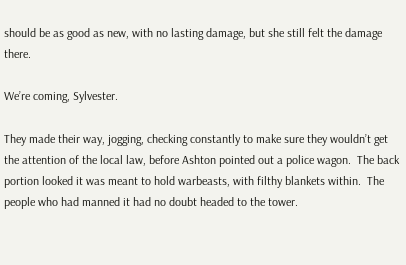should be as good as new, with no lasting damage, but she still felt the damage there.

We’re coming, Sylvester.

They made their way, jogging, checking constantly to make sure they wouldn’t get the attention of the local law, before Ashton pointed out a police wagon.  The back portion looked it was meant to hold warbeasts, with filthy blankets within.  The people who had manned it had no doubt headed to the tower.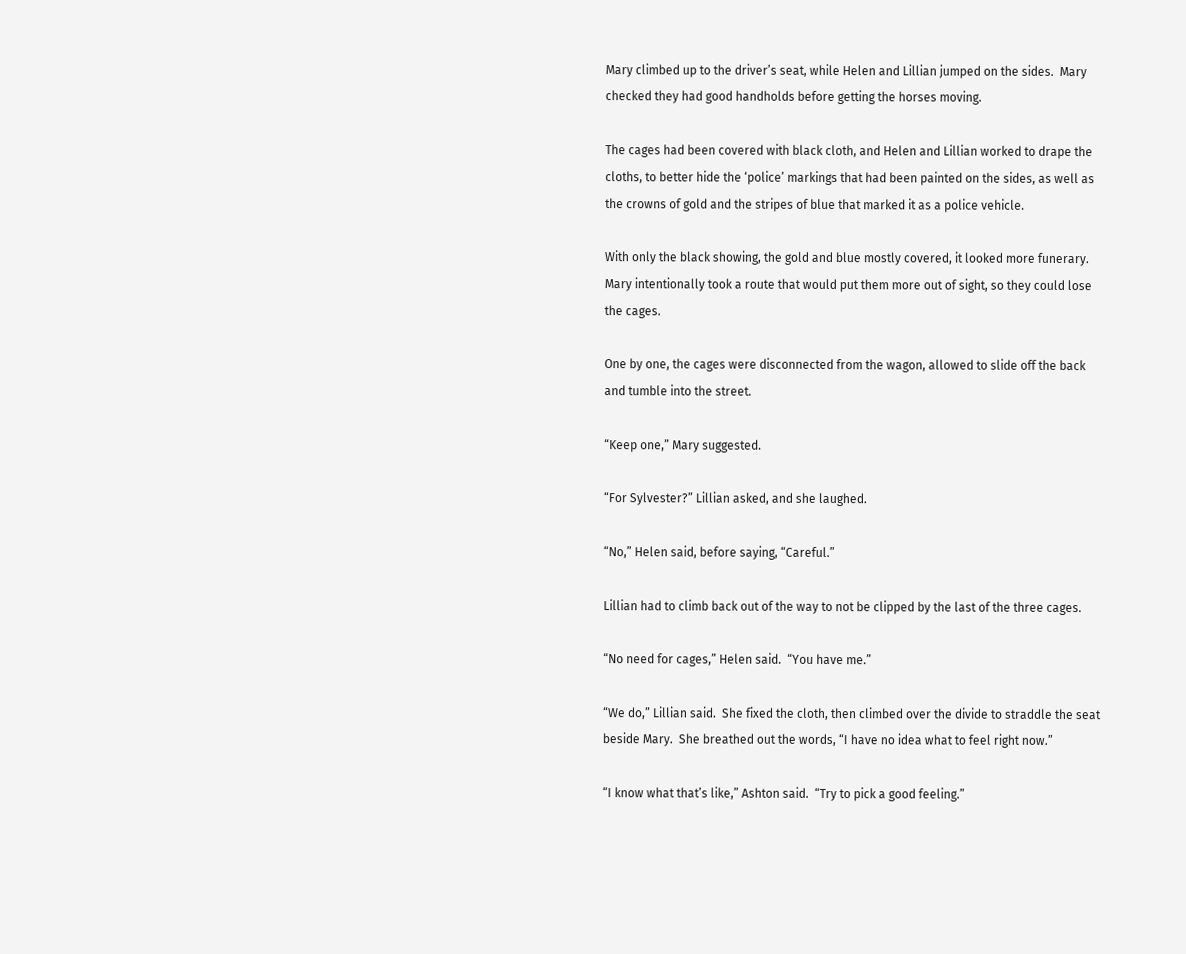Mary climbed up to the driver’s seat, while Helen and Lillian jumped on the sides.  Mary checked they had good handholds before getting the horses moving.

The cages had been covered with black cloth, and Helen and Lillian worked to drape the cloths, to better hide the ‘police’ markings that had been painted on the sides, as well as the crowns of gold and the stripes of blue that marked it as a police vehicle.

With only the black showing, the gold and blue mostly covered, it looked more funerary.  Mary intentionally took a route that would put them more out of sight, so they could lose the cages.

One by one, the cages were disconnected from the wagon, allowed to slide off the back and tumble into the street.

“Keep one,” Mary suggested.

“For Sylvester?” Lillian asked, and she laughed.

“No,” Helen said, before saying, “Careful.”

Lillian had to climb back out of the way to not be clipped by the last of the three cages.

“No need for cages,” Helen said.  “You have me.”

“We do,” Lillian said.  She fixed the cloth, then climbed over the divide to straddle the seat beside Mary.  She breathed out the words, “I have no idea what to feel right now.”

“I know what that’s like,” Ashton said.  “Try to pick a good feeling.”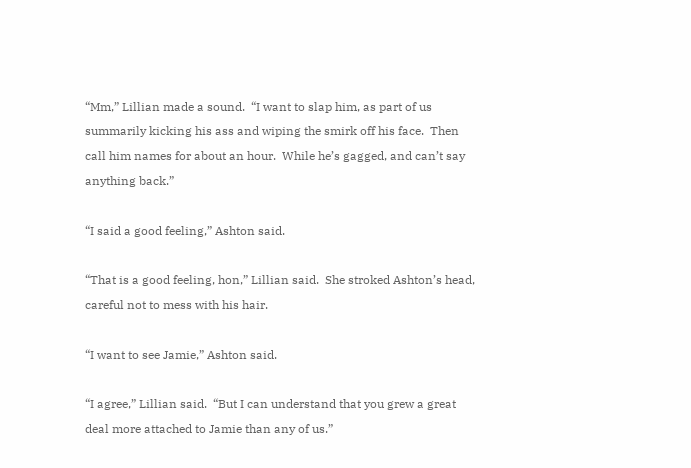“Mm,” Lillian made a sound.  “I want to slap him, as part of us summarily kicking his ass and wiping the smirk off his face.  Then call him names for about an hour.  While he’s gagged, and can’t say anything back.”

“I said a good feeling,” Ashton said.

“That is a good feeling, hon,” Lillian said.  She stroked Ashton’s head, careful not to mess with his hair.

“I want to see Jamie,” Ashton said.

“I agree,” Lillian said.  “But I can understand that you grew a great deal more attached to Jamie than any of us.”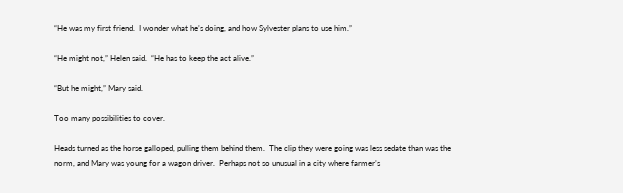“He was my first friend.  I wonder what he’s doing, and how Sylvester plans to use him.”

“He might not,” Helen said.  “He has to keep the act alive.”

“But he might,” Mary said.

Too many possibilities to cover.

Heads turned as the horse galloped, pulling them behind them.  The clip they were going was less sedate than was the norm, and Mary was young for a wagon driver.  Perhaps not so unusual in a city where farmer’s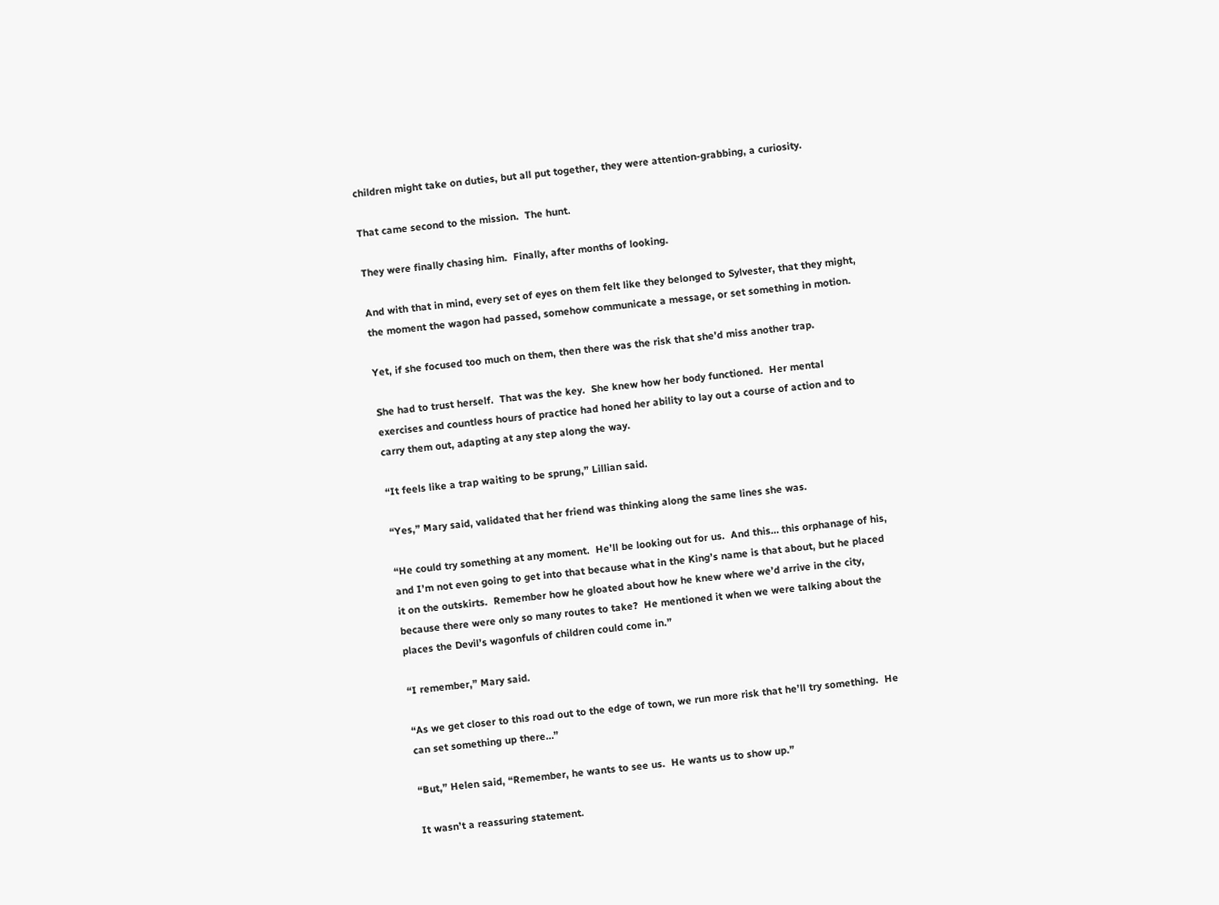children might take on duties, but all put together, they were attention-grabbing, a curiosity.

That came second to the mission.  The hunt.

They were finally chasing him.  Finally, after months of looking.

And with that in mind, every set of eyes on them felt like they belonged to Sylvester, that they might, the moment the wagon had passed, somehow communicate a message, or set something in motion.

Yet, if she focused too much on them, then there was the risk that she’d miss another trap.

She had to trust herself.  That was the key.  She knew how her body functioned.  Her mental exercises and countless hours of practice had honed her ability to lay out a course of action and to carry them out, adapting at any step along the way.

“It feels like a trap waiting to be sprung,” Lillian said.

“Yes,” Mary said, validated that her friend was thinking along the same lines she was.

“He could try something at any moment.  He’ll be looking out for us.  And this… this orphanage of his, and I’m not even going to get into that because what in the King’s name is that about, but he placed it on the outskirts.  Remember how he gloated about how he knew where we’d arrive in the city, because there were only so many routes to take?  He mentioned it when we were talking about the places the Devil’s wagonfuls of children could come in.”

“I remember,” Mary said.

“As we get closer to this road out to the edge of town, we run more risk that he’ll try something.  He can set something up there…”

“But,” Helen said, “Remember, he wants to see us.  He wants us to show up.”

It wasn’t a reassuring statement.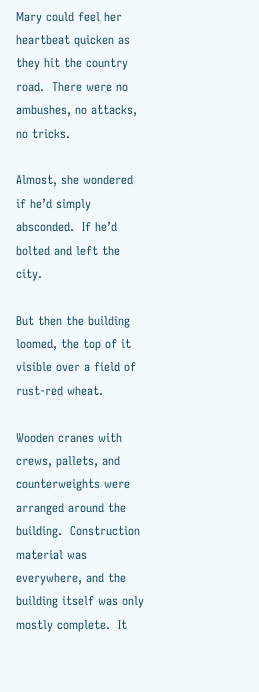Mary could feel her heartbeat quicken as they hit the country road.  There were no ambushes, no attacks, no tricks.

Almost, she wondered if he’d simply absconded.  If he’d bolted and left the city.

But then the building loomed, the top of it visible over a field of rust-red wheat.

Wooden cranes with crews, pallets, and counterweights were arranged around the building.  Construction material was everywhere, and the building itself was only mostly complete.  It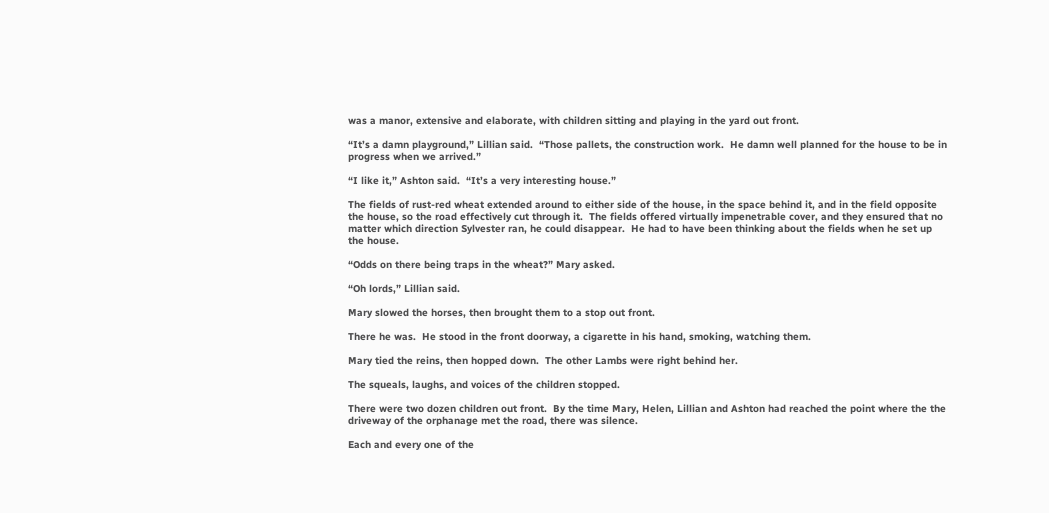was a manor, extensive and elaborate, with children sitting and playing in the yard out front.

“It’s a damn playground,” Lillian said.  “Those pallets, the construction work.  He damn well planned for the house to be in progress when we arrived.”

“I like it,” Ashton said.  “It’s a very interesting house.”

The fields of rust-red wheat extended around to either side of the house, in the space behind it, and in the field opposite the house, so the road effectively cut through it.  The fields offered virtually impenetrable cover, and they ensured that no matter which direction Sylvester ran, he could disappear.  He had to have been thinking about the fields when he set up the house.

“Odds on there being traps in the wheat?” Mary asked.

“Oh lords,” Lillian said.

Mary slowed the horses, then brought them to a stop out front.

There he was.  He stood in the front doorway, a cigarette in his hand, smoking, watching them.

Mary tied the reins, then hopped down.  The other Lambs were right behind her.

The squeals, laughs, and voices of the children stopped.

There were two dozen children out front.  By the time Mary, Helen, Lillian and Ashton had reached the point where the the driveway of the orphanage met the road, there was silence.

Each and every one of the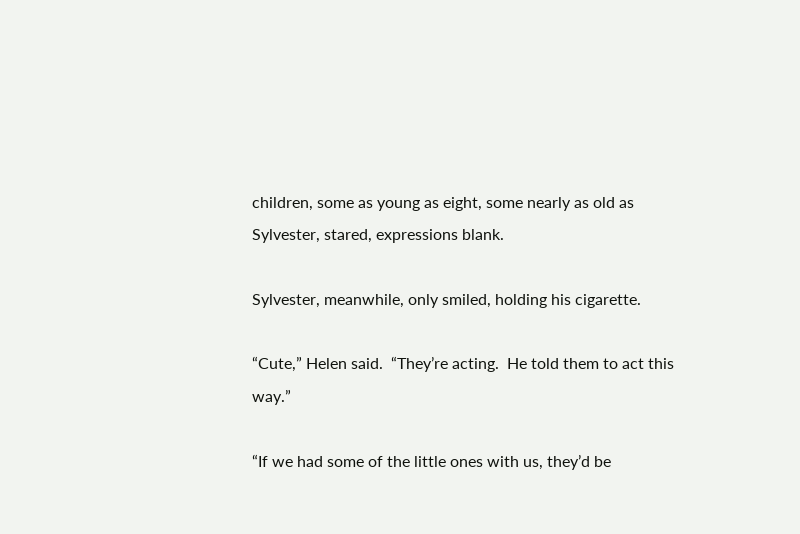children, some as young as eight, some nearly as old as Sylvester, stared, expressions blank.

Sylvester, meanwhile, only smiled, holding his cigarette.

“Cute,” Helen said.  “They’re acting.  He told them to act this way.”

“If we had some of the little ones with us, they’d be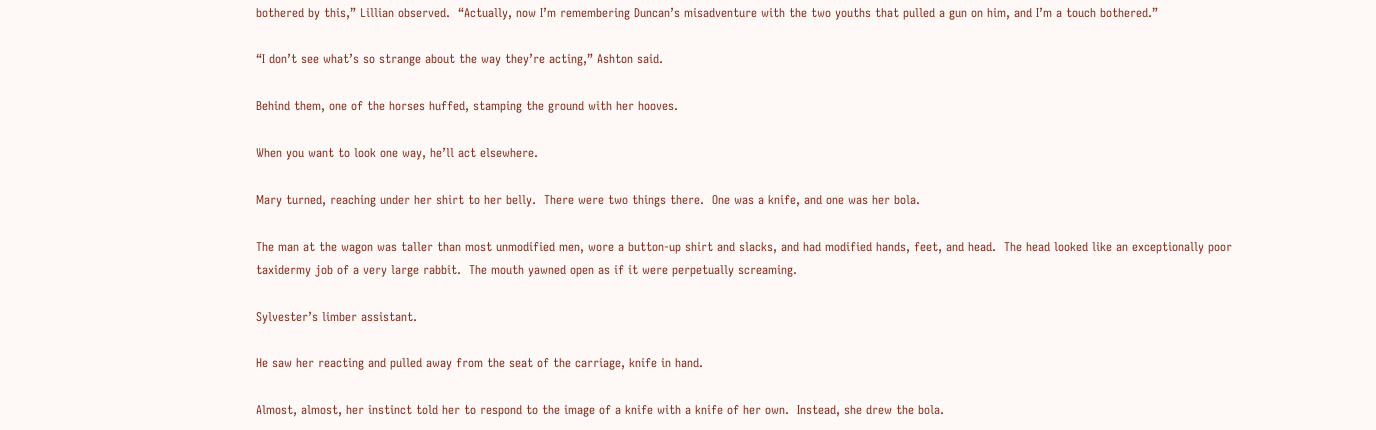bothered by this,” Lillian observed.  “Actually, now I’m remembering Duncan’s misadventure with the two youths that pulled a gun on him, and I’m a touch bothered.”

“I don’t see what’s so strange about the way they’re acting,” Ashton said.

Behind them, one of the horses huffed, stamping the ground with her hooves.

When you want to look one way, he’ll act elsewhere.

Mary turned, reaching under her shirt to her belly.  There were two things there.  One was a knife, and one was her bola.

The man at the wagon was taller than most unmodified men, wore a button-up shirt and slacks, and had modified hands, feet, and head.  The head looked like an exceptionally poor taxidermy job of a very large rabbit.  The mouth yawned open as if it were perpetually screaming.

Sylvester’s limber assistant.

He saw her reacting and pulled away from the seat of the carriage, knife in hand.

Almost, almost, her instinct told her to respond to the image of a knife with a knife of her own.  Instead, she drew the bola.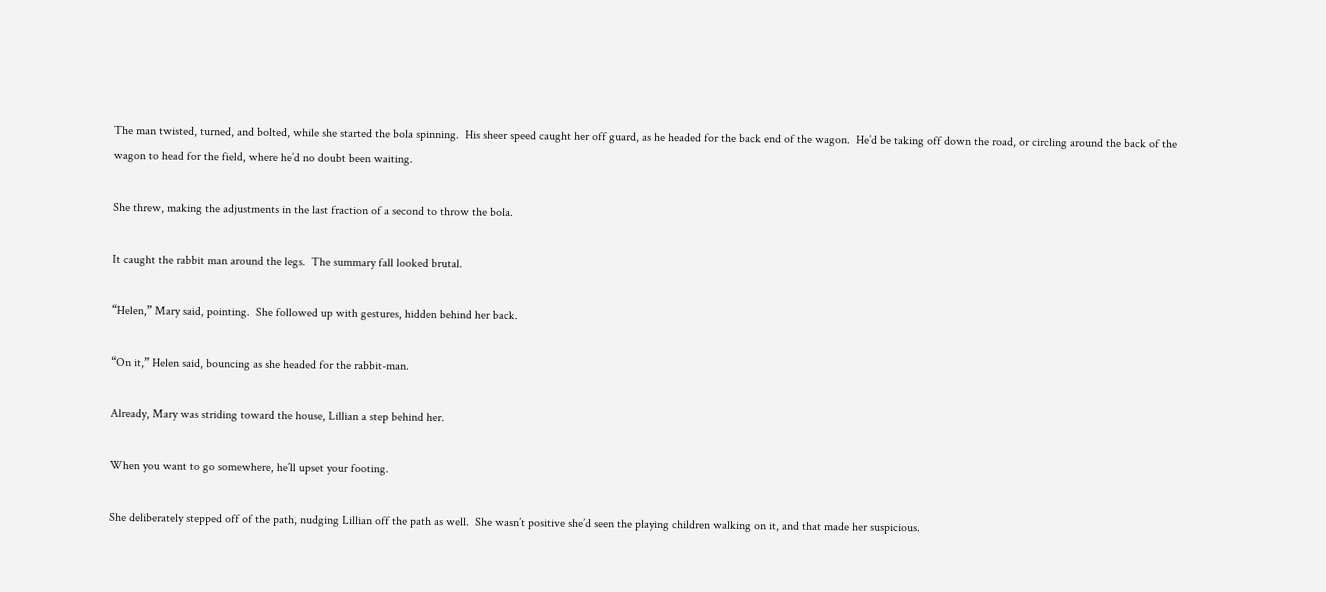The man twisted, turned, and bolted, while she started the bola spinning.  His sheer speed caught her off guard, as he headed for the back end of the wagon.  He’d be taking off down the road, or circling around the back of the wagon to head for the field, where he’d no doubt been waiting.

She threw, making the adjustments in the last fraction of a second to throw the bola.

It caught the rabbit man around the legs.  The summary fall looked brutal.

“Helen,” Mary said, pointing.  She followed up with gestures, hidden behind her back.

“On it,” Helen said, bouncing as she headed for the rabbit-man.

Already, Mary was striding toward the house, Lillian a step behind her.

When you want to go somewhere, he’ll upset your footing.

She deliberately stepped off of the path, nudging Lillian off the path as well.  She wasn’t positive she’d seen the playing children walking on it, and that made her suspicious.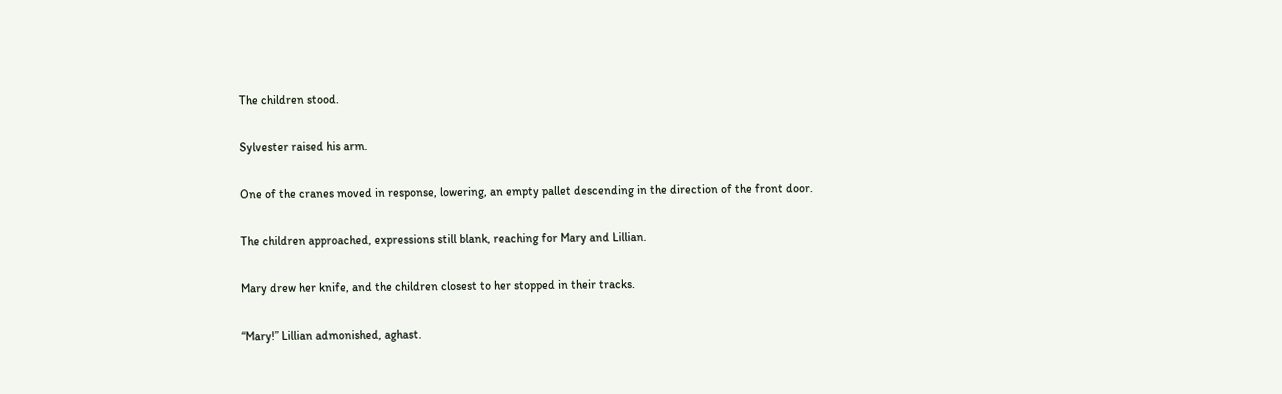The children stood.

Sylvester raised his arm.

One of the cranes moved in response, lowering, an empty pallet descending in the direction of the front door.

The children approached, expressions still blank, reaching for Mary and Lillian.

Mary drew her knife, and the children closest to her stopped in their tracks.

“Mary!” Lillian admonished, aghast.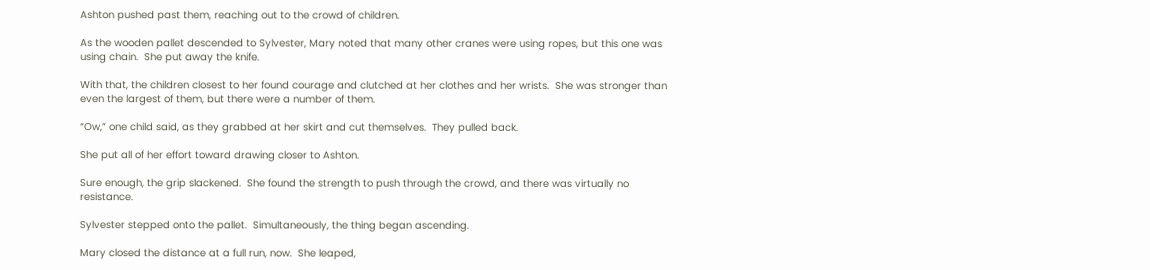Ashton pushed past them, reaching out to the crowd of children.

As the wooden pallet descended to Sylvester, Mary noted that many other cranes were using ropes, but this one was using chain.  She put away the knife.

With that, the children closest to her found courage and clutched at her clothes and her wrists.  She was stronger than even the largest of them, but there were a number of them.

“Ow,” one child said, as they grabbed at her skirt and cut themselves.  They pulled back.

She put all of her effort toward drawing closer to Ashton.

Sure enough, the grip slackened.  She found the strength to push through the crowd, and there was virtually no resistance.

Sylvester stepped onto the pallet.  Simultaneously, the thing began ascending.

Mary closed the distance at a full run, now.  She leaped,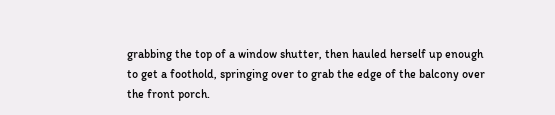grabbing the top of a window shutter, then hauled herself up enough to get a foothold, springing over to grab the edge of the balcony over the front porch.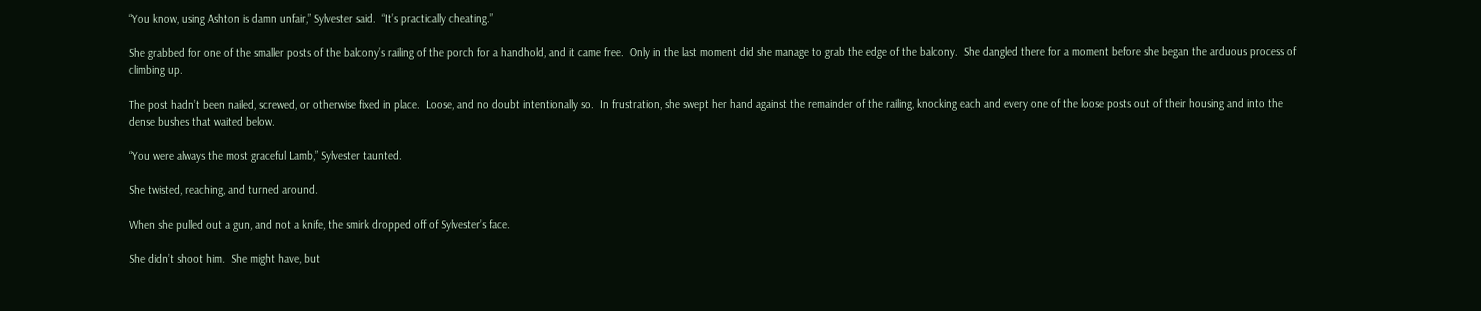“You know, using Ashton is damn unfair,” Sylvester said.  “It’s practically cheating.”

She grabbed for one of the smaller posts of the balcony’s railing of the porch for a handhold, and it came free.  Only in the last moment did she manage to grab the edge of the balcony.  She dangled there for a moment before she began the arduous process of climbing up.

The post hadn’t been nailed, screwed, or otherwise fixed in place.  Loose, and no doubt intentionally so.  In frustration, she swept her hand against the remainder of the railing, knocking each and every one of the loose posts out of their housing and into the dense bushes that waited below.

“You were always the most graceful Lamb,” Sylvester taunted.

She twisted, reaching, and turned around.

When she pulled out a gun, and not a knife, the smirk dropped off of Sylvester’s face.

She didn’t shoot him.  She might have, but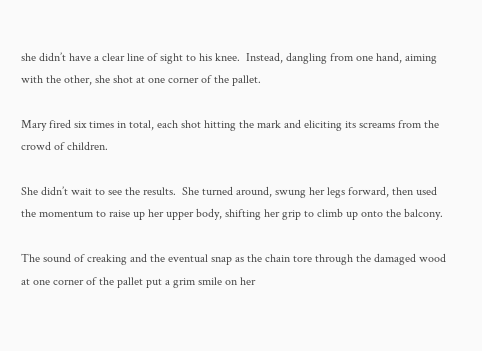she didn’t have a clear line of sight to his knee.  Instead, dangling from one hand, aiming with the other, she shot at one corner of the pallet.

Mary fired six times in total, each shot hitting the mark and eliciting its screams from the crowd of children.

She didn’t wait to see the results.  She turned around, swung her legs forward, then used the momentum to raise up her upper body, shifting her grip to climb up onto the balcony.

The sound of creaking and the eventual snap as the chain tore through the damaged wood at one corner of the pallet put a grim smile on her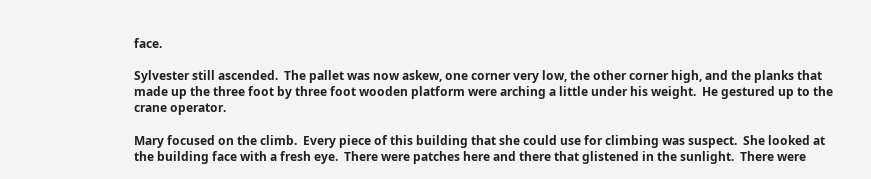face.

Sylvester still ascended.  The pallet was now askew, one corner very low, the other corner high, and the planks that made up the three foot by three foot wooden platform were arching a little under his weight.  He gestured up to the crane operator.

Mary focused on the climb.  Every piece of this building that she could use for climbing was suspect.  She looked at the building face with a fresh eye.  There were patches here and there that glistened in the sunlight.  There were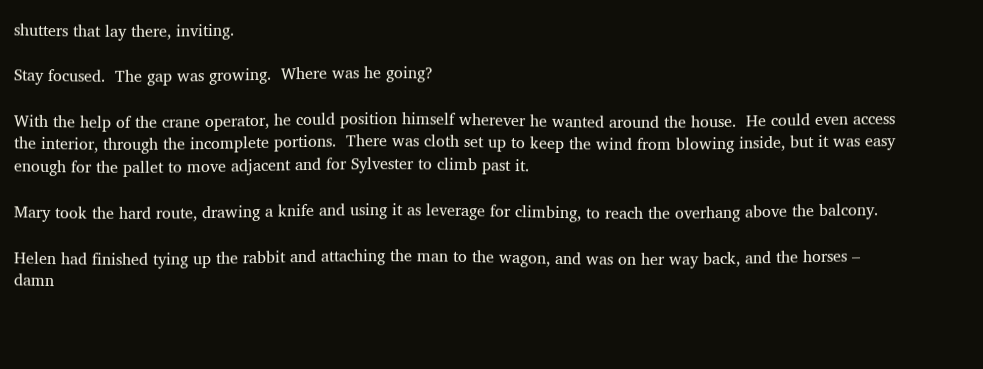shutters that lay there, inviting.

Stay focused.  The gap was growing.  Where was he going?

With the help of the crane operator, he could position himself wherever he wanted around the house.  He could even access the interior, through the incomplete portions.  There was cloth set up to keep the wind from blowing inside, but it was easy enough for the pallet to move adjacent and for Sylvester to climb past it.

Mary took the hard route, drawing a knife and using it as leverage for climbing, to reach the overhang above the balcony.

Helen had finished tying up the rabbit and attaching the man to the wagon, and was on her way back, and the horses – damn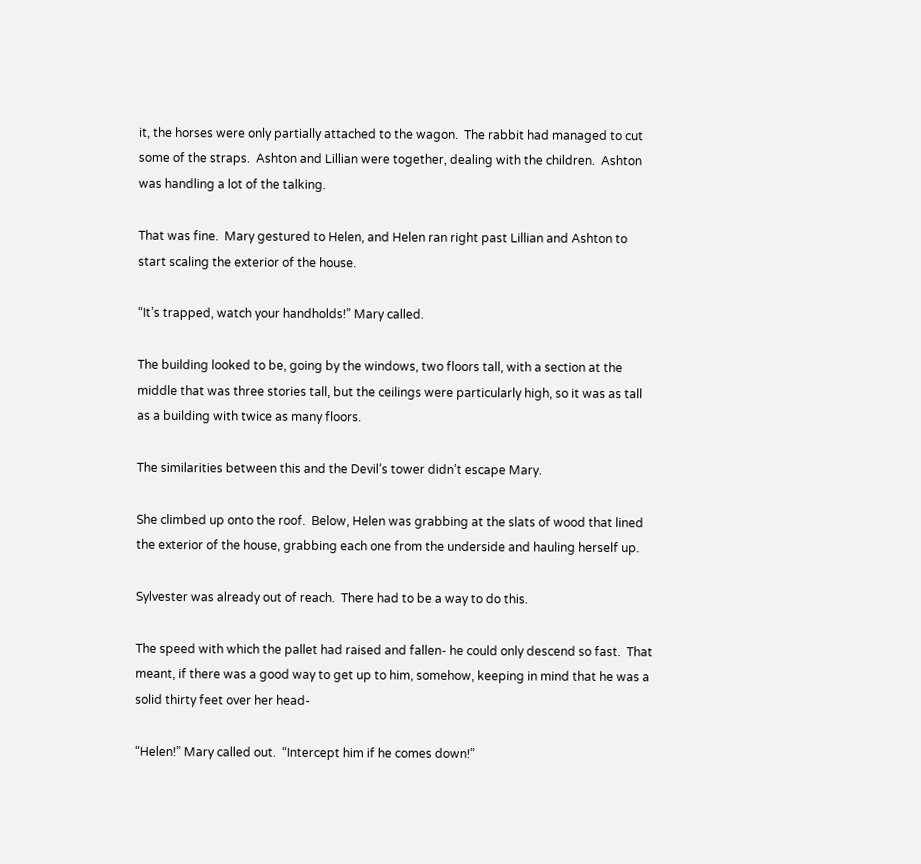it, the horses were only partially attached to the wagon.  The rabbit had managed to cut some of the straps.  Ashton and Lillian were together, dealing with the children.  Ashton was handling a lot of the talking.

That was fine.  Mary gestured to Helen, and Helen ran right past Lillian and Ashton to start scaling the exterior of the house.

“It’s trapped, watch your handholds!” Mary called.

The building looked to be, going by the windows, two floors tall, with a section at the middle that was three stories tall, but the ceilings were particularly high, so it was as tall as a building with twice as many floors.

The similarities between this and the Devil’s tower didn’t escape Mary.

She climbed up onto the roof.  Below, Helen was grabbing at the slats of wood that lined the exterior of the house, grabbing each one from the underside and hauling herself up.

Sylvester was already out of reach.  There had to be a way to do this.

The speed with which the pallet had raised and fallen- he could only descend so fast.  That meant, if there was a good way to get up to him, somehow, keeping in mind that he was a solid thirty feet over her head-

“Helen!” Mary called out.  “Intercept him if he comes down!”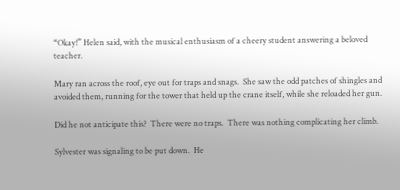“Okay!” Helen said, with the musical enthusiasm of a cheery student answering a beloved teacher.

Mary ran across the roof, eye out for traps and snags.  She saw the odd patches of shingles and avoided them, running for the tower that held up the crane itself, while she reloaded her gun.

Did he not anticipate this?  There were no traps.  There was nothing complicating her climb.

Sylvester was signaling to be put down.  He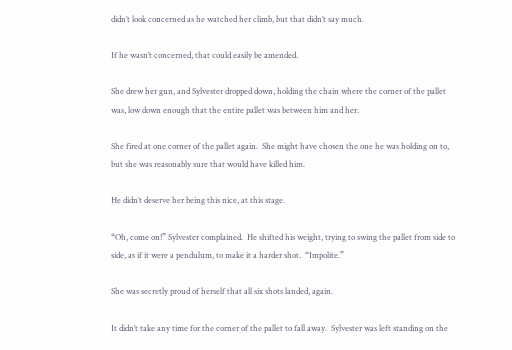didn’t look concerned as he watched her climb, but that didn’t say much.

If he wasn’t concerned, that could easily be amended.

She drew her gun, and Sylvester dropped down, holding the chain where the corner of the pallet was, low down enough that the entire pallet was between him and her.

She fired at one corner of the pallet again.  She might have chosen the one he was holding on to, but she was reasonably sure that would have killed him.

He didn’t deserve her being this nice, at this stage.

“Oh, come on!” Sylvester complained.  He shifted his weight, trying to swing the pallet from side to side, as if it were a pendulum, to make it a harder shot.  “Impolite.”

She was secretly proud of herself that all six shots landed, again.

It didn’t take any time for the corner of the pallet to fall away.  Sylvester was left standing on the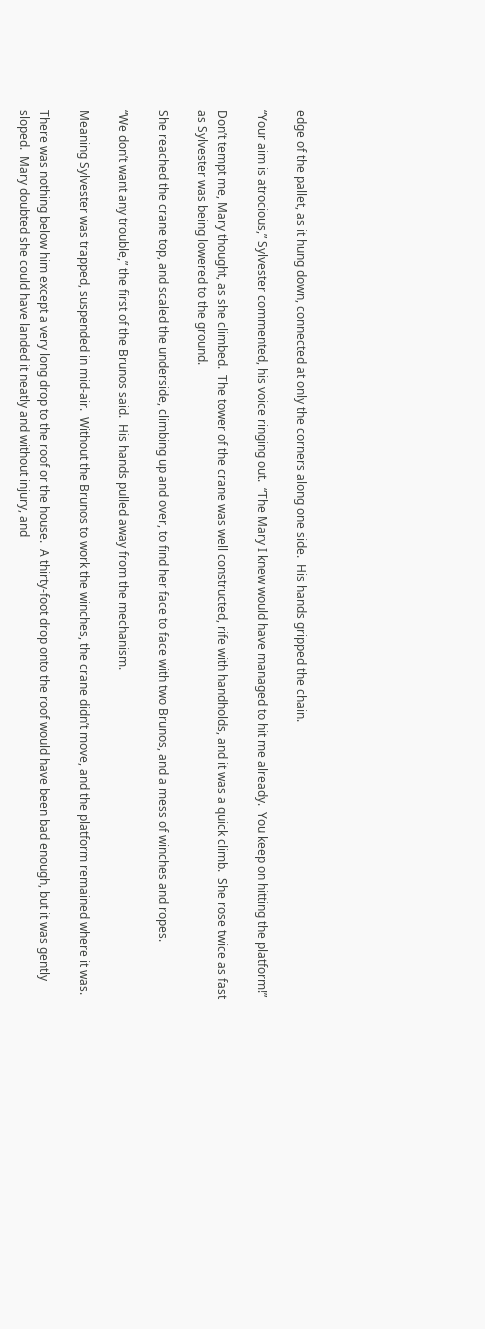edge of the pallet, as it hung down, connected at only the corners along one side.  His hands gripped the chain.

“Your aim is atrocious,” Sylvester commented, his voice ringing out.  “The Mary I knew would have managed to hit me already.  You keep on hitting the platform!”

Don’t tempt me, Mary thought, as she climbed.  The tower of the crane was well constructed, rife with handholds, and it was a quick climb.  She rose twice as fast as Sylvester was being lowered to the ground.

She reached the crane top, and scaled the underside, climbing up and over, to find her face to face with two Brunos, and a mess of winches and ropes.

“We don’t want any trouble,” the first of the Brunos said.  His hands pulled away from the mechanism.

Meaning Sylvester was trapped, suspended in mid-air.  Without the Brunos to work the winches, the crane didn’t move, and the platform remained where it was.

There was nothing below him except a very long drop to the roof or the house.  A thirty-foot drop onto the roof would have been bad enough, but it was gently sloped.  Mary doubted she could have landed it neatly and without injury, and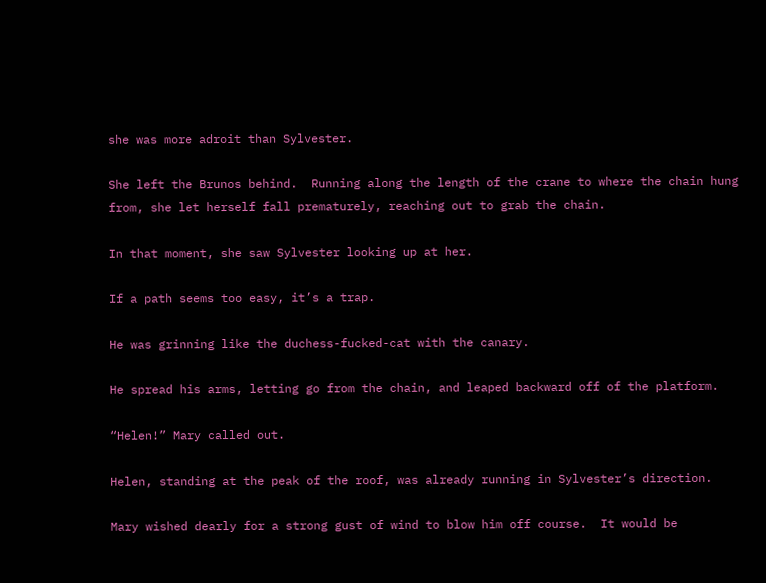she was more adroit than Sylvester.

She left the Brunos behind.  Running along the length of the crane to where the chain hung from, she let herself fall prematurely, reaching out to grab the chain.

In that moment, she saw Sylvester looking up at her.

If a path seems too easy, it’s a trap.

He was grinning like the duchess-fucked-cat with the canary.

He spread his arms, letting go from the chain, and leaped backward off of the platform.

“Helen!” Mary called out.

Helen, standing at the peak of the roof, was already running in Sylvester’s direction.

Mary wished dearly for a strong gust of wind to blow him off course.  It would be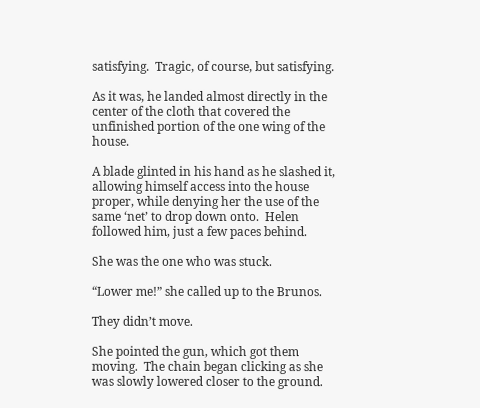satisfying.  Tragic, of course, but satisfying.

As it was, he landed almost directly in the center of the cloth that covered the unfinished portion of the one wing of the house.

A blade glinted in his hand as he slashed it, allowing himself access into the house proper, while denying her the use of the same ‘net’ to drop down onto.  Helen followed him, just a few paces behind.

She was the one who was stuck.

“Lower me!” she called up to the Brunos.

They didn’t move.

She pointed the gun, which got them moving.  The chain began clicking as she was slowly lowered closer to the ground.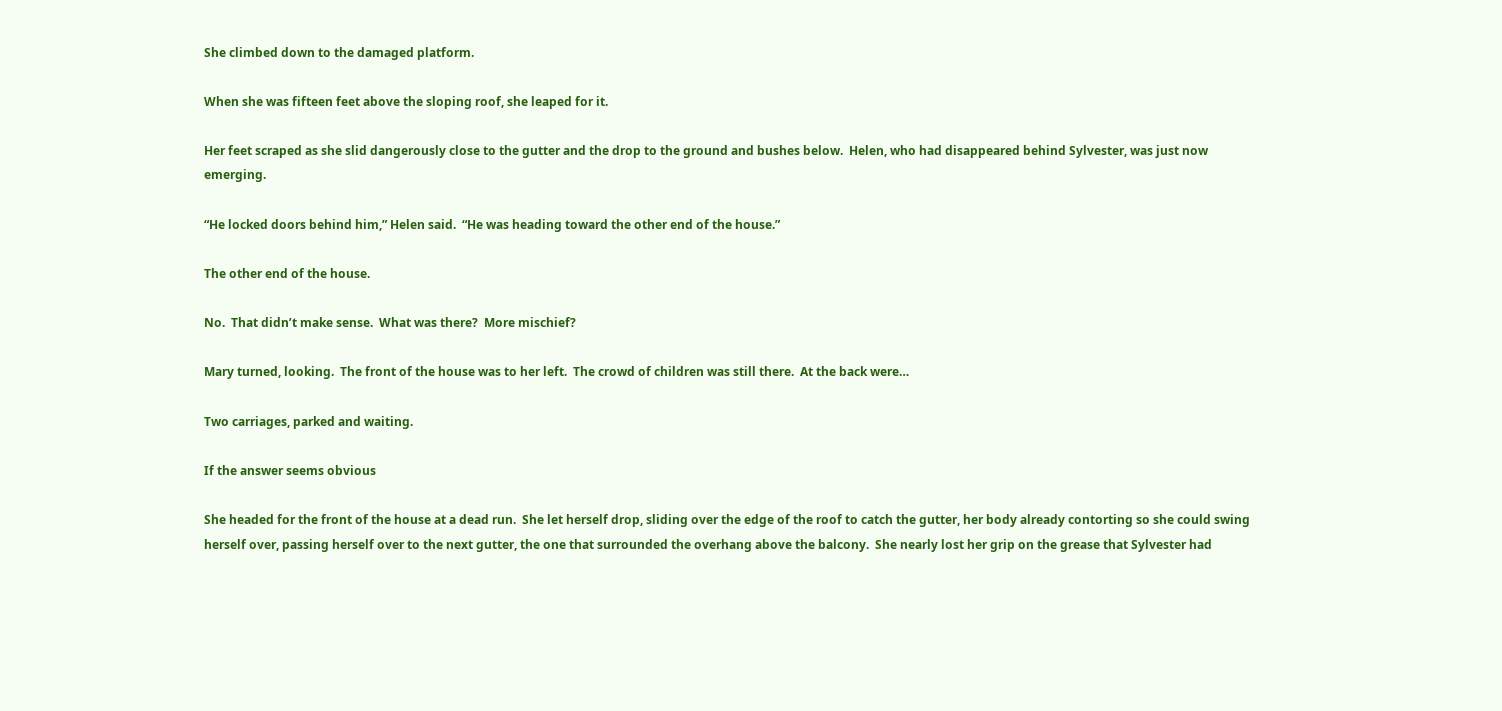She climbed down to the damaged platform.

When she was fifteen feet above the sloping roof, she leaped for it.

Her feet scraped as she slid dangerously close to the gutter and the drop to the ground and bushes below.  Helen, who had disappeared behind Sylvester, was just now emerging.

“He locked doors behind him,” Helen said.  “He was heading toward the other end of the house.”

The other end of the house.

No.  That didn’t make sense.  What was there?  More mischief?

Mary turned, looking.  The front of the house was to her left.  The crowd of children was still there.  At the back were…

Two carriages, parked and waiting.

If the answer seems obvious

She headed for the front of the house at a dead run.  She let herself drop, sliding over the edge of the roof to catch the gutter, her body already contorting so she could swing herself over, passing herself over to the next gutter, the one that surrounded the overhang above the balcony.  She nearly lost her grip on the grease that Sylvester had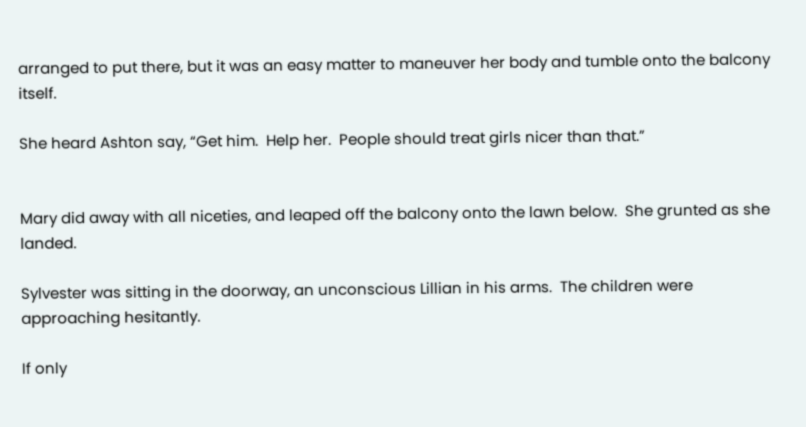arranged to put there, but it was an easy matter to maneuver her body and tumble onto the balcony itself.

She heard Ashton say, “Get him.  Help her.  People should treat girls nicer than that.”


Mary did away with all niceties, and leaped off the balcony onto the lawn below.  She grunted as she landed.

Sylvester was sitting in the doorway, an unconscious Lillian in his arms.  The children were approaching hesitantly.

If only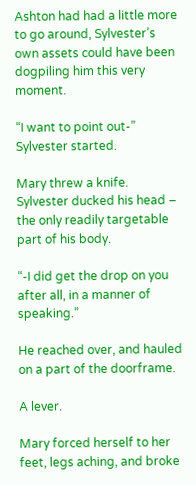Ashton had had a little more to go around, Sylvester’s own assets could have been dogpiling him this very moment.

“I want to point out-” Sylvester started.

Mary threw a knife.  Sylvester ducked his head – the only readily targetable part of his body.

“-I did get the drop on you after all, in a manner of speaking.”

He reached over, and hauled on a part of the doorframe.

A lever.

Mary forced herself to her feet, legs aching, and broke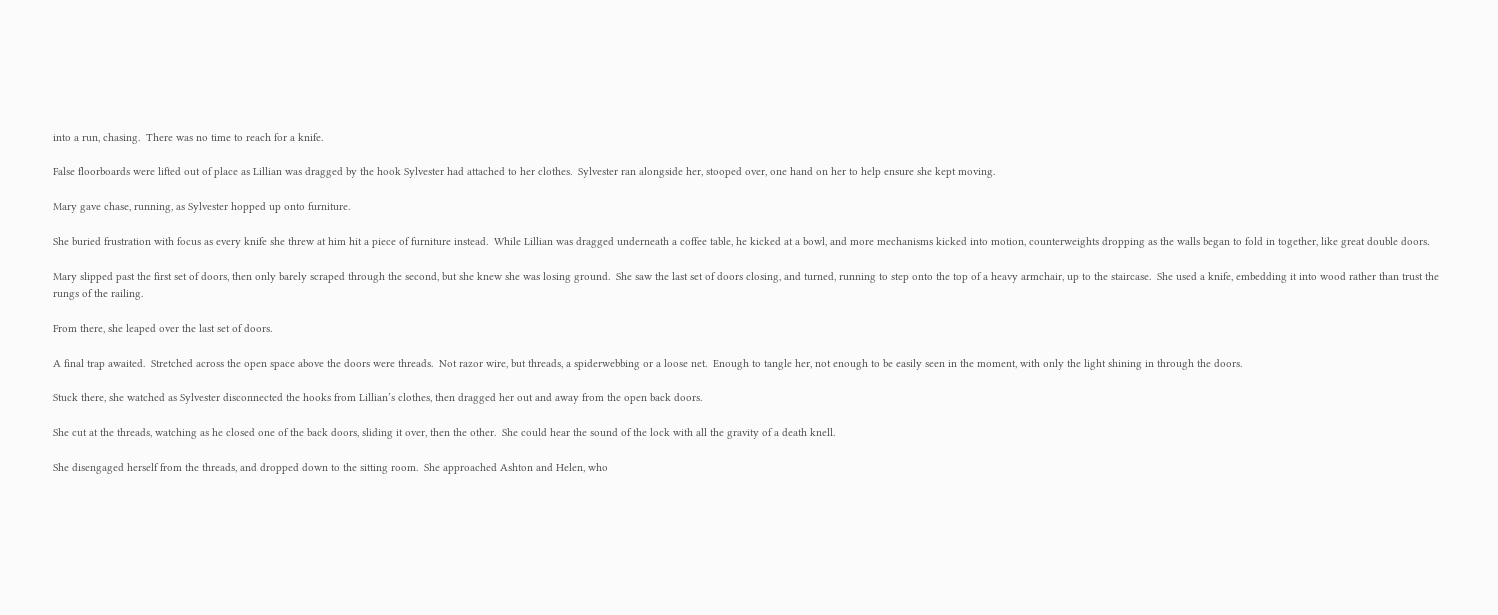into a run, chasing.  There was no time to reach for a knife.

False floorboards were lifted out of place as Lillian was dragged by the hook Sylvester had attached to her clothes.  Sylvester ran alongside her, stooped over, one hand on her to help ensure she kept moving.

Mary gave chase, running, as Sylvester hopped up onto furniture.

She buried frustration with focus as every knife she threw at him hit a piece of furniture instead.  While Lillian was dragged underneath a coffee table, he kicked at a bowl, and more mechanisms kicked into motion, counterweights dropping as the walls began to fold in together, like great double doors.

Mary slipped past the first set of doors, then only barely scraped through the second, but she knew she was losing ground.  She saw the last set of doors closing, and turned, running to step onto the top of a heavy armchair, up to the staircase.  She used a knife, embedding it into wood rather than trust the rungs of the railing.

From there, she leaped over the last set of doors.

A final trap awaited.  Stretched across the open space above the doors were threads.  Not razor wire, but threads, a spiderwebbing or a loose net.  Enough to tangle her, not enough to be easily seen in the moment, with only the light shining in through the doors.

Stuck there, she watched as Sylvester disconnected the hooks from Lillian’s clothes, then dragged her out and away from the open back doors.

She cut at the threads, watching as he closed one of the back doors, sliding it over, then the other.  She could hear the sound of the lock with all the gravity of a death knell.

She disengaged herself from the threads, and dropped down to the sitting room.  She approached Ashton and Helen, who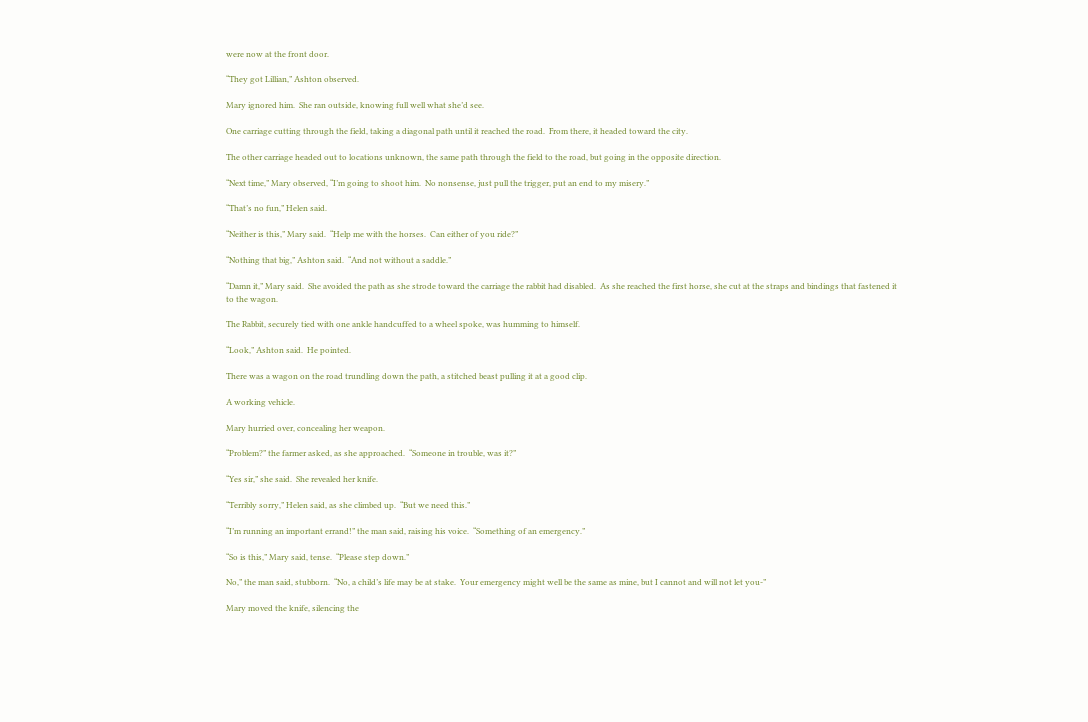were now at the front door.

“They got Lillian,” Ashton observed.

Mary ignored him.  She ran outside, knowing full well what she’d see.

One carriage cutting through the field, taking a diagonal path until it reached the road.  From there, it headed toward the city.

The other carriage headed out to locations unknown, the same path through the field to the road, but going in the opposite direction.

“Next time,” Mary observed, “I’m going to shoot him.  No nonsense, just pull the trigger, put an end to my misery.”

“That’s no fun,” Helen said.

“Neither is this,” Mary said.  “Help me with the horses.  Can either of you ride?”

“Nothing that big,” Ashton said.  “And not without a saddle.”

“Damn it,” Mary said.  She avoided the path as she strode toward the carriage the rabbit had disabled.  As she reached the first horse, she cut at the straps and bindings that fastened it to the wagon.

The Rabbit, securely tied with one ankle handcuffed to a wheel spoke, was humming to himself.

“Look,” Ashton said.  He pointed.

There was a wagon on the road trundling down the path, a stitched beast pulling it at a good clip.

A working vehicle.

Mary hurried over, concealing her weapon.

“Problem?” the farmer asked, as she approached.  “Someone in trouble, was it?”

“Yes sir,” she said.  She revealed her knife.

“Terribly sorry,” Helen said, as she climbed up.  “But we need this.”

“I’m running an important errand!” the man said, raising his voice.  “Something of an emergency.”

“So is this,” Mary said, tense.  “Please step down.”

No,” the man said, stubborn.  “No, a child’s life may be at stake.  Your emergency might well be the same as mine, but I cannot and will not let you-”

Mary moved the knife, silencing the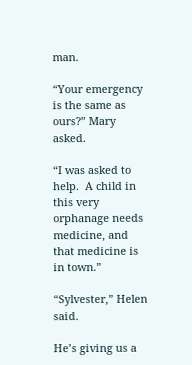man.

“Your emergency is the same as ours?” Mary asked.

“I was asked to help.  A child in this very orphanage needs medicine, and that medicine is in town.”

“Sylvester,” Helen said.

He’s giving us a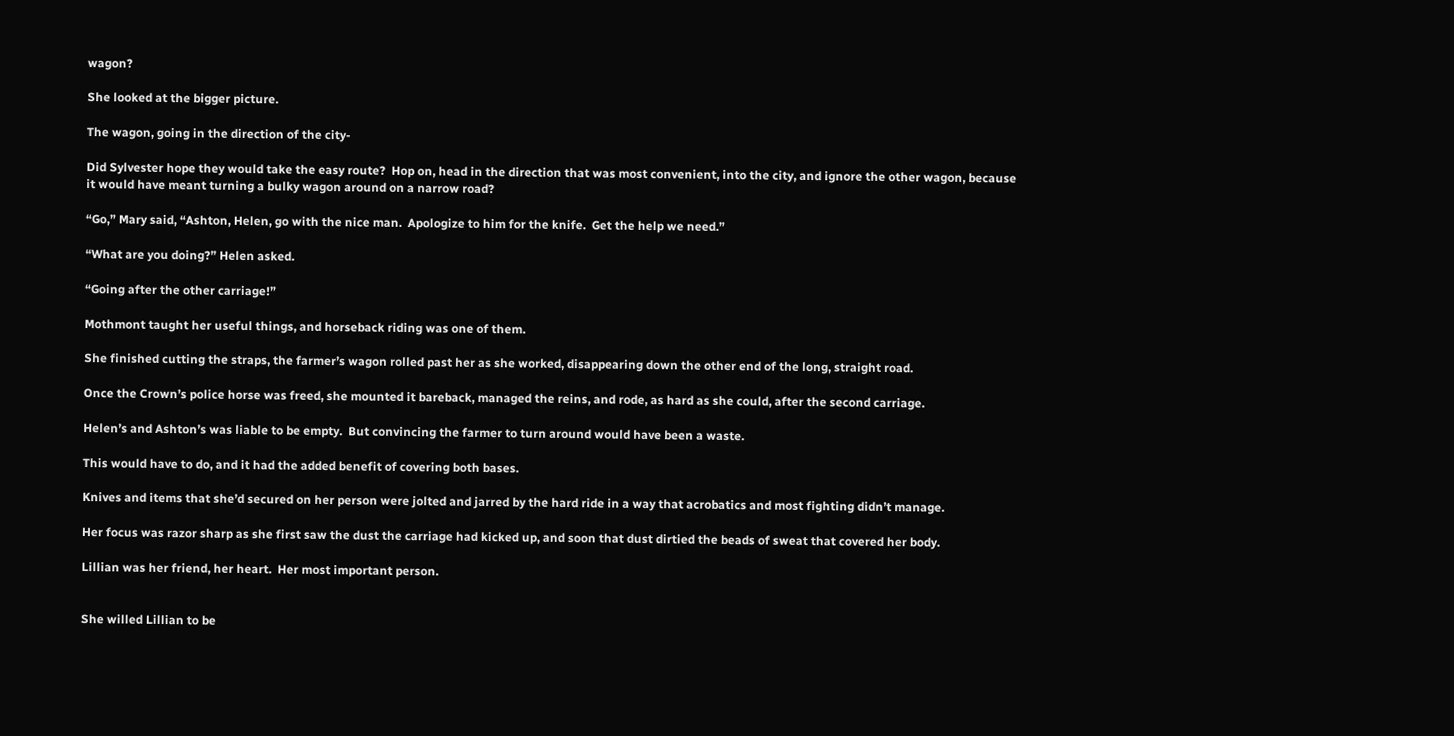wagon?

She looked at the bigger picture.

The wagon, going in the direction of the city-

Did Sylvester hope they would take the easy route?  Hop on, head in the direction that was most convenient, into the city, and ignore the other wagon, because it would have meant turning a bulky wagon around on a narrow road?

“Go,” Mary said, “Ashton, Helen, go with the nice man.  Apologize to him for the knife.  Get the help we need.”

“What are you doing?” Helen asked.

“Going after the other carriage!”

Mothmont taught her useful things, and horseback riding was one of them.

She finished cutting the straps, the farmer’s wagon rolled past her as she worked, disappearing down the other end of the long, straight road.

Once the Crown’s police horse was freed, she mounted it bareback, managed the reins, and rode, as hard as she could, after the second carriage.

Helen’s and Ashton’s was liable to be empty.  But convincing the farmer to turn around would have been a waste.

This would have to do, and it had the added benefit of covering both bases.

Knives and items that she’d secured on her person were jolted and jarred by the hard ride in a way that acrobatics and most fighting didn’t manage.

Her focus was razor sharp as she first saw the dust the carriage had kicked up, and soon that dust dirtied the beads of sweat that covered her body.

Lillian was her friend, her heart.  Her most important person.


She willed Lillian to be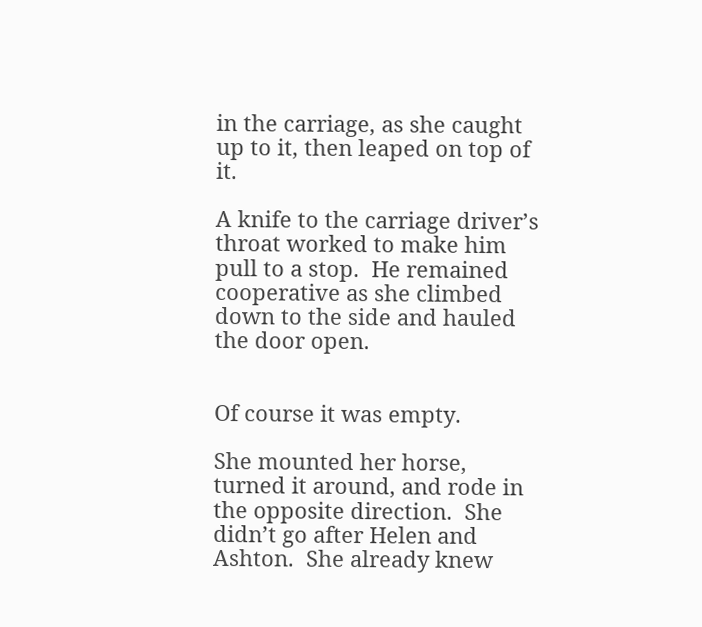in the carriage, as she caught up to it, then leaped on top of it.

A knife to the carriage driver’s throat worked to make him pull to a stop.  He remained cooperative as she climbed down to the side and hauled the door open.


Of course it was empty.

She mounted her horse, turned it around, and rode in the opposite direction.  She didn’t go after Helen and Ashton.  She already knew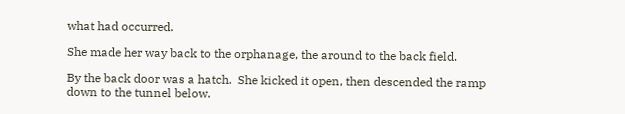what had occurred.

She made her way back to the orphanage, the around to the back field.

By the back door was a hatch.  She kicked it open, then descended the ramp down to the tunnel below.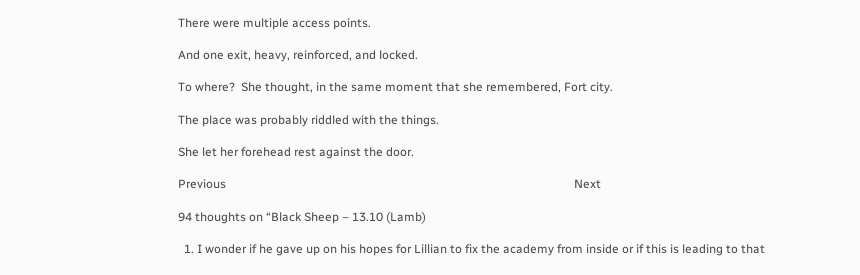There were multiple access points.

And one exit, heavy, reinforced, and locked.

To where?  She thought, in the same moment that she remembered, Fort city.

The place was probably riddled with the things.

She let her forehead rest against the door.

Previous                                                                                                                    Next

94 thoughts on “Black Sheep – 13.10 (Lamb)

  1. I wonder if he gave up on his hopes for Lillian to fix the academy from inside or if this is leading to that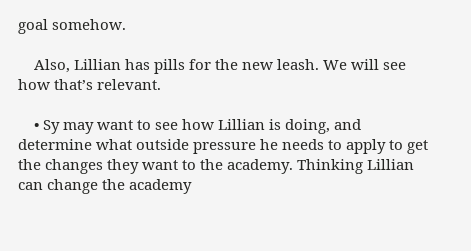goal somehow.

    Also, Lillian has pills for the new leash. We will see how that’s relevant.

    • Sy may want to see how Lillian is doing, and determine what outside pressure he needs to apply to get the changes they want to the academy. Thinking Lillian can change the academy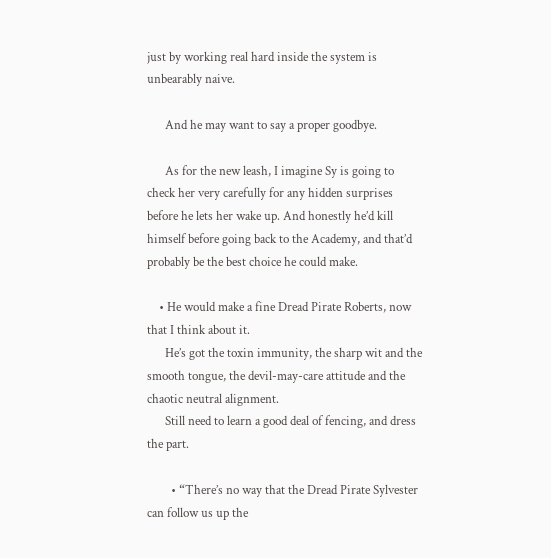just by working real hard inside the system is unbearably naive.

      And he may want to say a proper goodbye.

      As for the new leash, I imagine Sy is going to check her very carefully for any hidden surprises before he lets her wake up. And honestly he’d kill himself before going back to the Academy, and that’d probably be the best choice he could make.

    • He would make a fine Dread Pirate Roberts, now that I think about it.
      He’s got the toxin immunity, the sharp wit and the smooth tongue, the devil-may-care attitude and the chaotic neutral alignment.
      Still need to learn a good deal of fencing, and dress the part.

        • “There’s no way that the Dread Pirate Sylvester can follow us up the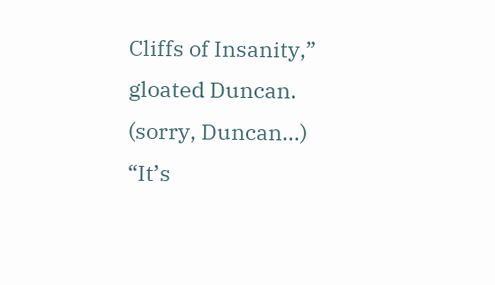Cliffs of Insanity,” gloated Duncan. (sorry, Duncan…) “It’s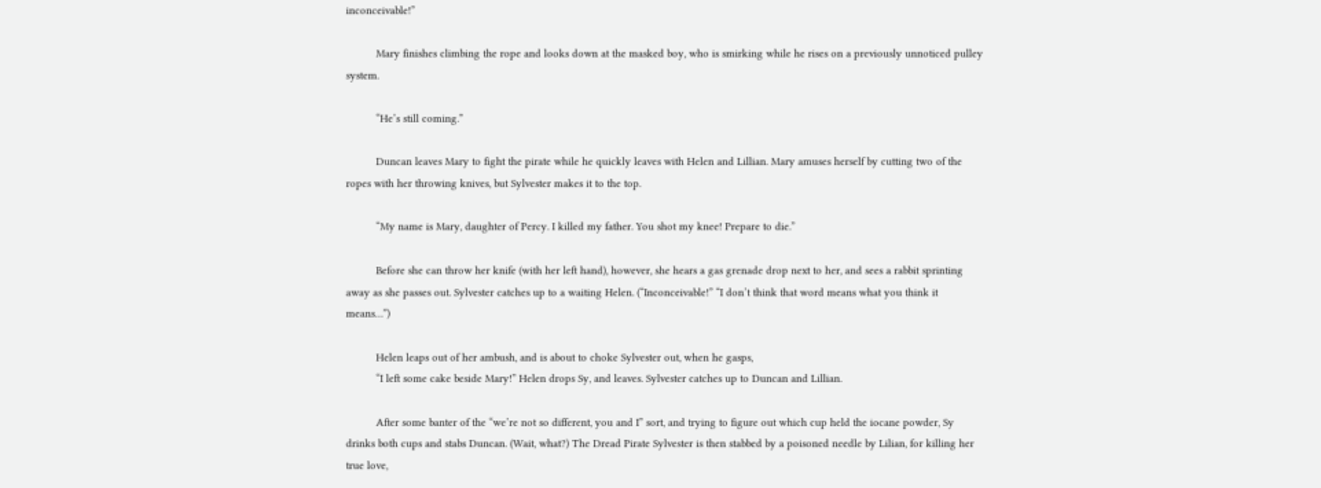inconceivable!”

          Mary finishes climbing the rope and looks down at the masked boy, who is smirking while he rises on a previously unnoticed pulley system.

          “He’s still coming.”

          Duncan leaves Mary to fight the pirate while he quickly leaves with Helen and Lillian. Mary amuses herself by cutting two of the ropes with her throwing knives, but Sylvester makes it to the top.

          “My name is Mary, daughter of Percy. I killed my father. You shot my knee! Prepare to die.”

          Before she can throw her knife (with her left hand), however, she hears a gas grenade drop next to her, and sees a rabbit sprinting away as she passes out. Sylvester catches up to a waiting Helen. (“Inconceivable!” “I don’t think that word means what you think it means…”)

          Helen leaps out of her ambush, and is about to choke Sylvester out, when he gasps,
          “I left some cake beside Mary!” Helen drops Sy, and leaves. Sylvester catches up to Duncan and Lillian.

          After some banter of the “we’re not so different, you and I” sort, and trying to figure out which cup held the iocane powder, Sy drinks both cups and stabs Duncan. (Wait, what?) The Dread Pirate Sylvester is then stabbed by a poisoned needle by Lilian, for killing her true love,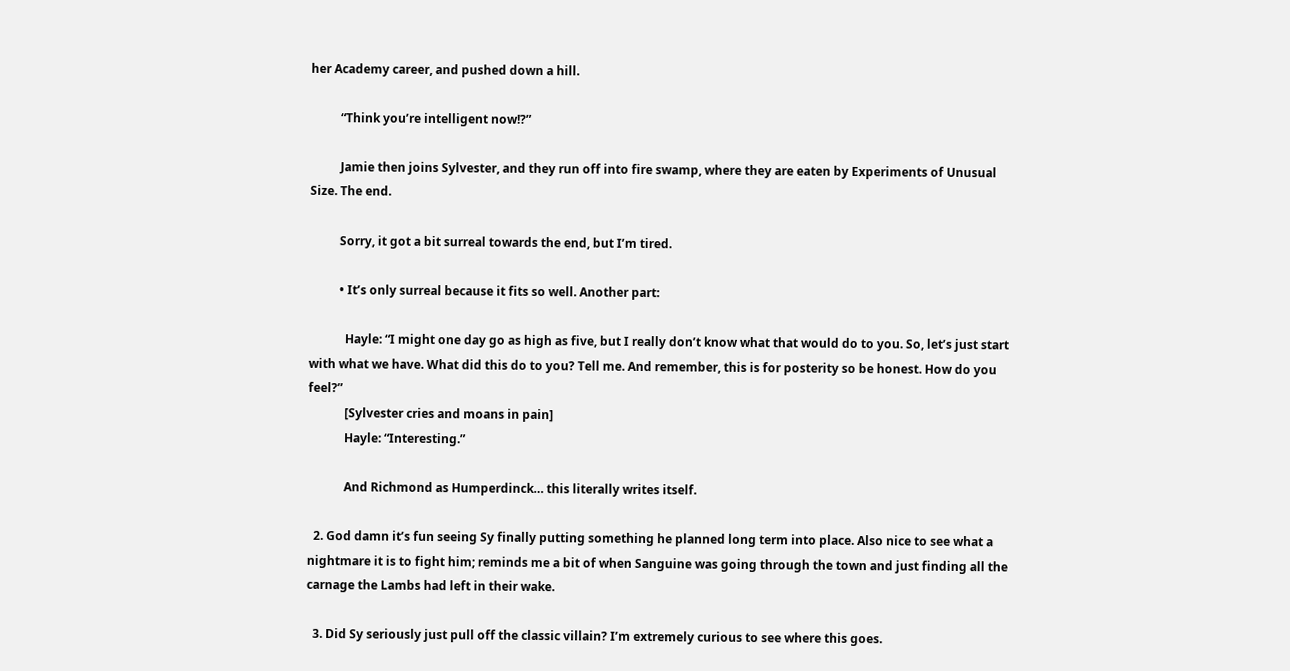her Academy career, and pushed down a hill.

          “Think you’re intelligent now!?”

          Jamie then joins Sylvester, and they run off into fire swamp, where they are eaten by Experiments of Unusual Size. The end.

          Sorry, it got a bit surreal towards the end, but I’m tired.

          • It’s only surreal because it fits so well. Another part:

            Hayle: “I might one day go as high as five, but I really don’t know what that would do to you. So, let’s just start with what we have. What did this do to you? Tell me. And remember, this is for posterity so be honest. How do you feel?”
            [Sylvester cries and moans in pain]
            Hayle: “Interesting.”

            And Richmond as Humperdinck… this literally writes itself.

  2. God damn it’s fun seeing Sy finally putting something he planned long term into place. Also nice to see what a nightmare it is to fight him; reminds me a bit of when Sanguine was going through the town and just finding all the carnage the Lambs had left in their wake.

  3. Did Sy seriously just pull off the classic villain? I’m extremely curious to see where this goes.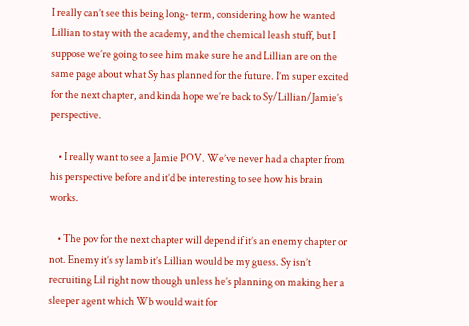I really can’t see this being long- term, considering how he wanted Lillian to stay with the academy, and the chemical leash stuff, but I suppose we’re going to see him make sure he and Lillian are on the same page about what Sy has planned for the future. I’m super excited for the next chapter, and kinda hope we’re back to Sy/Lillian/Jamie’s perspective.

    • I really want to see a Jamie POV. We’ve never had a chapter from his perspective before and it’d be interesting to see how his brain works.

    • The pov for the next chapter will depend if it’s an enemy chapter or not. Enemy it’s sy lamb it’s Lillian would be my guess. Sy isn’t recruiting Lil right now though unless he’s planning on making her a sleeper agent which Wb would wait for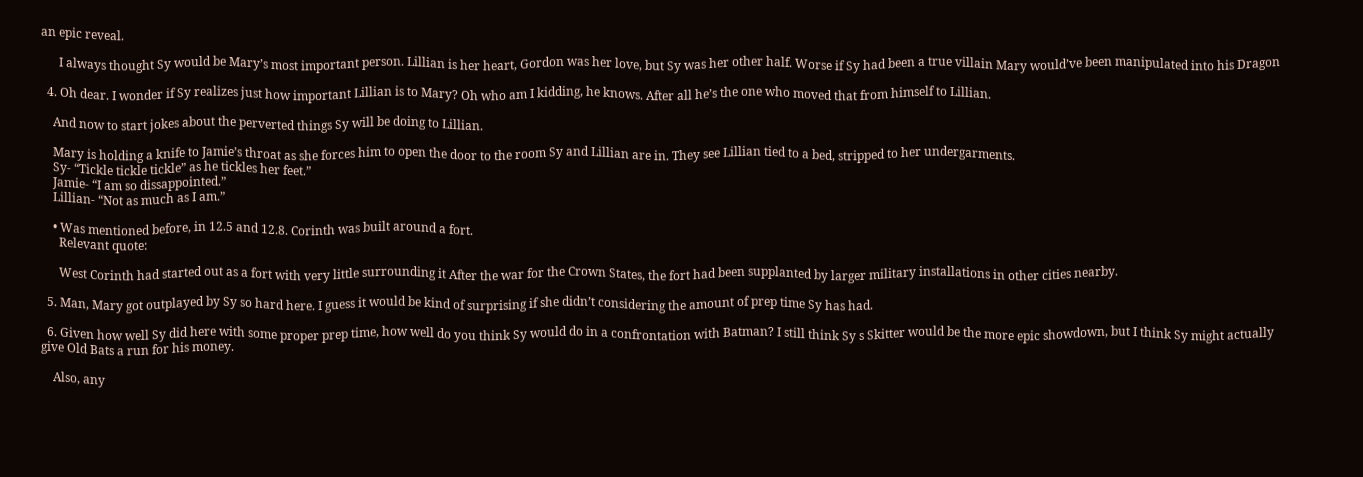an epic reveal.

      I always thought Sy would be Mary’s most important person. Lillian is her heart, Gordon was her love, but Sy was her other half. Worse if Sy had been a true villain Mary would’ve been manipulated into his Dragon

  4. Oh dear. I wonder if Sy realizes just how important Lillian is to Mary? Oh who am I kidding, he knows. After all he’s the one who moved that from himself to Lillian.

    And now to start jokes about the perverted things Sy will be doing to Lillian.

    Mary is holding a knife to Jamie’s throat as she forces him to open the door to the room Sy and Lillian are in. They see Lillian tied to a bed, stripped to her undergarments.
    Sy- “Tickle tickle tickle” as he tickles her feet.”
    Jamie- “I am so dissappointed.”
    Lillian- “Not as much as I am.”

    • Was mentioned before, in 12.5 and 12.8. Corinth was built around a fort.
      Relevant quote:

      West Corinth had started out as a fort with very little surrounding it After the war for the Crown States, the fort had been supplanted by larger military installations in other cities nearby.

  5. Man, Mary got outplayed by Sy so hard here. I guess it would be kind of surprising if she didn’t considering the amount of prep time Sy has had.

  6. Given how well Sy did here with some proper prep time, how well do you think Sy would do in a confrontation with Batman? I still think Sy s Skitter would be the more epic showdown, but I think Sy might actually give Old Bats a run for his money.

    Also, any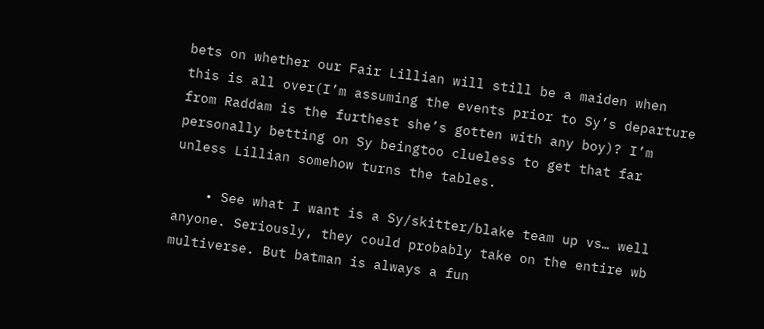bets on whether our Fair Lillian will still be a maiden when this is all over(I’m assuming the events prior to Sy’s departure from Raddam is the furthest she’s gotten with any boy)? I’m personally betting on Sy beingtoo clueless to get that far unless Lillian somehow turns the tables.

    • See what I want is a Sy/skitter/blake team up vs… well anyone. Seriously, they could probably take on the entire wb multiverse. But batman is always a fun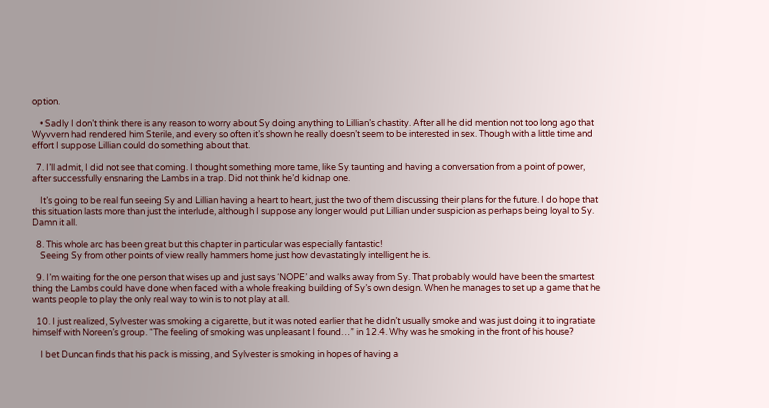option.

    • Sadly I don’t think there is any reason to worry about Sy doing anything to Lillian’s chastity. After all he did mention not too long ago that Wyvvern had rendered him Sterile, and every so often it’s shown he really doesn’t seem to be interested in sex. Though with a little time and effort I suppose Lillian could do something about that.

  7. I’ll admit, I did not see that coming. I thought something more tame, like Sy taunting and having a conversation from a point of power, after successfully ensnaring the Lambs in a trap. Did not think he’d kidnap one.

    It’s going to be real fun seeing Sy and Lillian having a heart to heart, just the two of them discussing their plans for the future. I do hope that this situation lasts more than just the interlude, although I suppose any longer would put Lillian under suspicion as perhaps being loyal to Sy. Damn it all.

  8. This whole arc has been great but this chapter in particular was especially fantastic!
    Seeing Sy from other points of view really hammers home just how devastatingly intelligent he is.

  9. I’m waiting for the one person that wises up and just says ‘NOPE’ and walks away from Sy. That probably would have been the smartest thing the Lambs could have done when faced with a whole freaking building of Sy’s own design. When he manages to set up a game that he wants people to play the only real way to win is to not play at all.

  10. I just realized, Sylvester was smoking a cigarette, but it was noted earlier that he didn’t usually smoke and was just doing it to ingratiate himself with Noreen’s group. “The feeling of smoking was unpleasant I found…” in 12.4. Why was he smoking in the front of his house?

    I bet Duncan finds that his pack is missing, and Sylvester is smoking in hopes of having a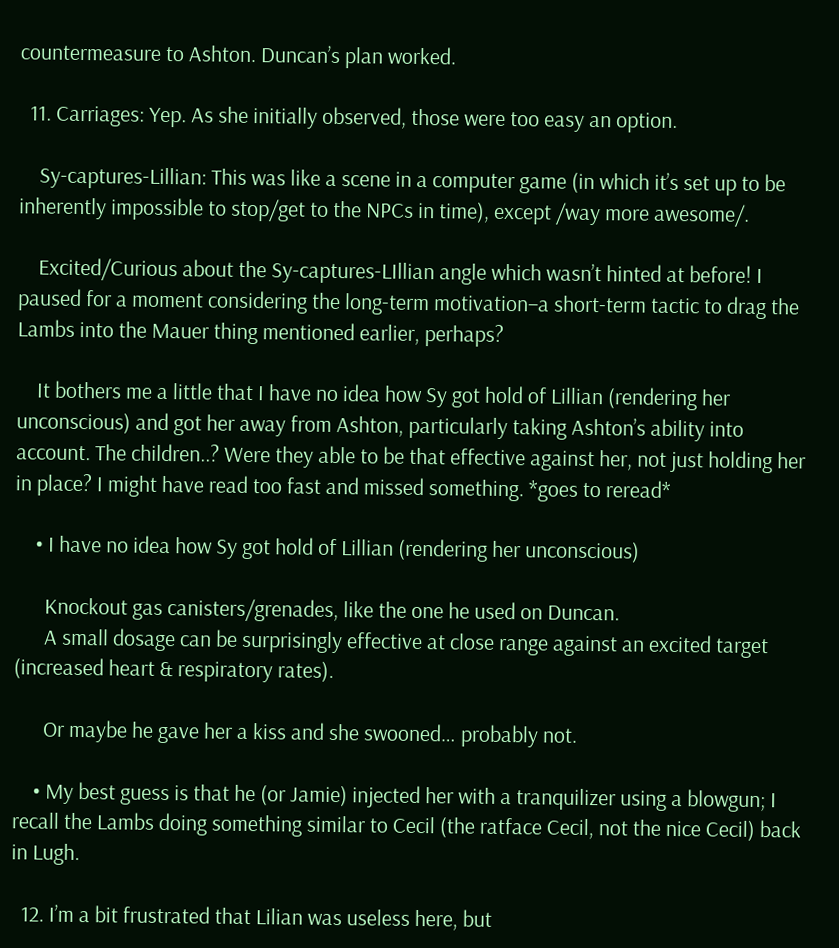countermeasure to Ashton. Duncan’s plan worked.

  11. Carriages: Yep. As she initially observed, those were too easy an option.

    Sy-captures-Lillian: This was like a scene in a computer game (in which it’s set up to be inherently impossible to stop/get to the NPCs in time), except /way more awesome/.

    Excited/Curious about the Sy-captures-LIllian angle which wasn’t hinted at before! I paused for a moment considering the long-term motivation–a short-term tactic to drag the Lambs into the Mauer thing mentioned earlier, perhaps?

    It bothers me a little that I have no idea how Sy got hold of Lillian (rendering her unconscious) and got her away from Ashton, particularly taking Ashton’s ability into account. The children..? Were they able to be that effective against her, not just holding her in place? I might have read too fast and missed something. *goes to reread*

    • I have no idea how Sy got hold of Lillian (rendering her unconscious)

      Knockout gas canisters/grenades, like the one he used on Duncan.
      A small dosage can be surprisingly effective at close range against an excited target (increased heart & respiratory rates).

      Or maybe he gave her a kiss and she swooned… probably not.

    • My best guess is that he (or Jamie) injected her with a tranquilizer using a blowgun; I recall the Lambs doing something similar to Cecil (the ratface Cecil, not the nice Cecil) back in Lugh.

  12. I’m a bit frustrated that Lilian was useless here, but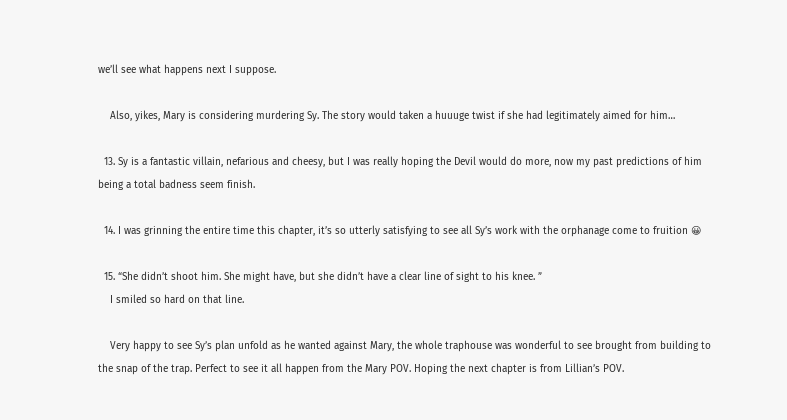we’ll see what happens next I suppose.

    Also, yikes, Mary is considering murdering Sy. The story would taken a huuuge twist if she had legitimately aimed for him…

  13. Sy is a fantastic villain, nefarious and cheesy, but I was really hoping the Devil would do more, now my past predictions of him being a total badness seem finish.

  14. I was grinning the entire time this chapter, it’s so utterly satisfying to see all Sy’s work with the orphanage come to fruition 😀

  15. “She didn’t shoot him. She might have, but she didn’t have a clear line of sight to his knee. ”
    I smiled so hard on that line.

    Very happy to see Sy’s plan unfold as he wanted against Mary, the whole traphouse was wonderful to see brought from building to the snap of the trap. Perfect to see it all happen from the Mary POV. Hoping the next chapter is from Lillian’s POV.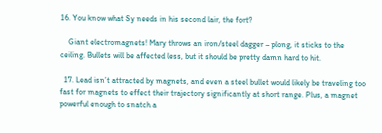16. You know what Sy needs in his second lair, the fort?

    Giant electromagnets! Mary throws an iron/steel dagger – plong, it sticks to the ceiling. Bullets will be affected less, but it should be pretty damn hard to hit.

  17. Lead isn’t attracted by magnets, and even a steel bullet would likely be traveling too fast for magnets to effect their trajectory significantly at short range. Plus, a magnet powerful enough to snatch a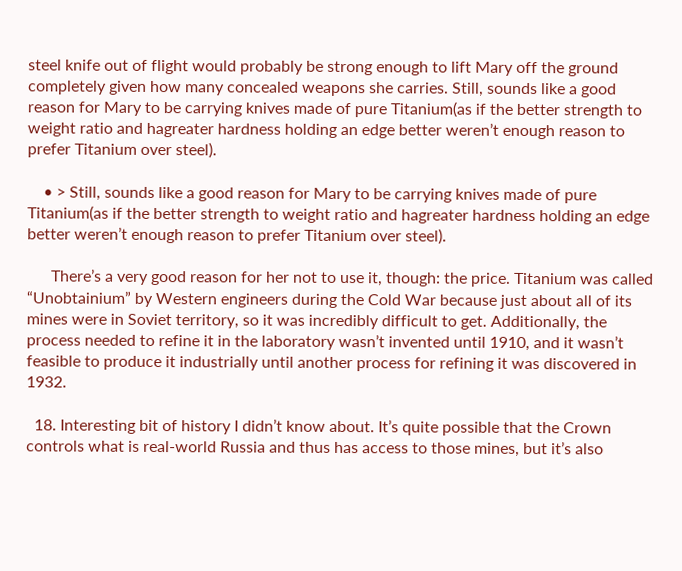steel knife out of flight would probably be strong enough to lift Mary off the ground completely given how many concealed weapons she carries. Still, sounds like a good reason for Mary to be carrying knives made of pure Titanium(as if the better strength to weight ratio and hagreater hardness holding an edge better weren’t enough reason to prefer Titanium over steel).

    • > Still, sounds like a good reason for Mary to be carrying knives made of pure Titanium(as if the better strength to weight ratio and hagreater hardness holding an edge better weren’t enough reason to prefer Titanium over steel).

      There’s a very good reason for her not to use it, though: the price. Titanium was called “Unobtainium” by Western engineers during the Cold War because just about all of its mines were in Soviet territory, so it was incredibly difficult to get. Additionally, the process needed to refine it in the laboratory wasn’t invented until 1910, and it wasn’t feasible to produce it industrially until another process for refining it was discovered in 1932.

  18. Interesting bit of history I didn’t know about. It’s quite possible that the Crown controls what is real-world Russia and thus has access to those mines, but it’s also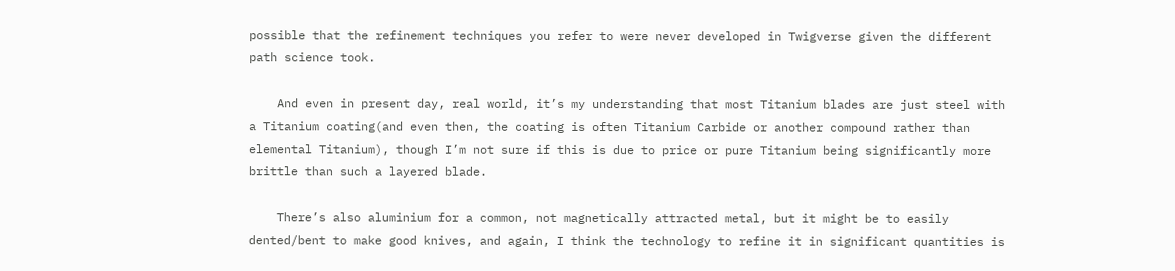possible that the refinement techniques you refer to were never developed in Twigverse given the different path science took.

    And even in present day, real world, it’s my understanding that most Titanium blades are just steel with a Titanium coating(and even then, the coating is often Titanium Carbide or another compound rather than elemental Titanium), though I’m not sure if this is due to price or pure Titanium being significantly more brittle than such a layered blade.

    There’s also aluminium for a common, not magnetically attracted metal, but it might be to easily dented/bent to make good knives, and again, I think the technology to refine it in significant quantities is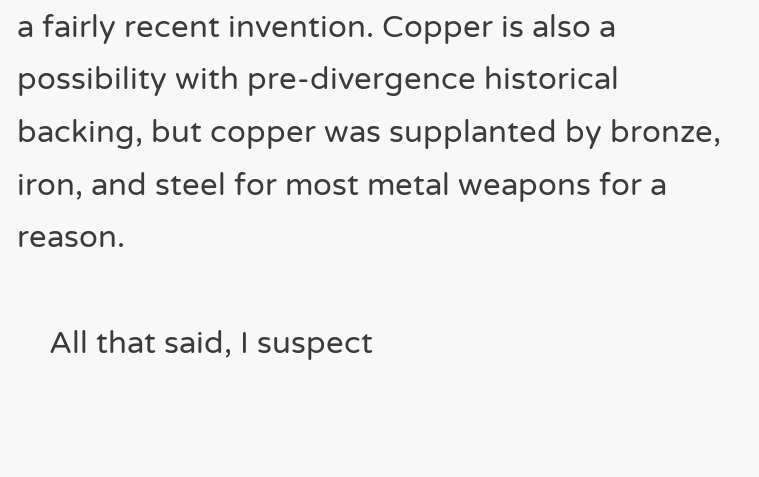a fairly recent invention. Copper is also a possibility with pre-divergence historical backing, but copper was supplanted by bronze, iron, and steel for most metal weapons for a reason.

    All that said, I suspect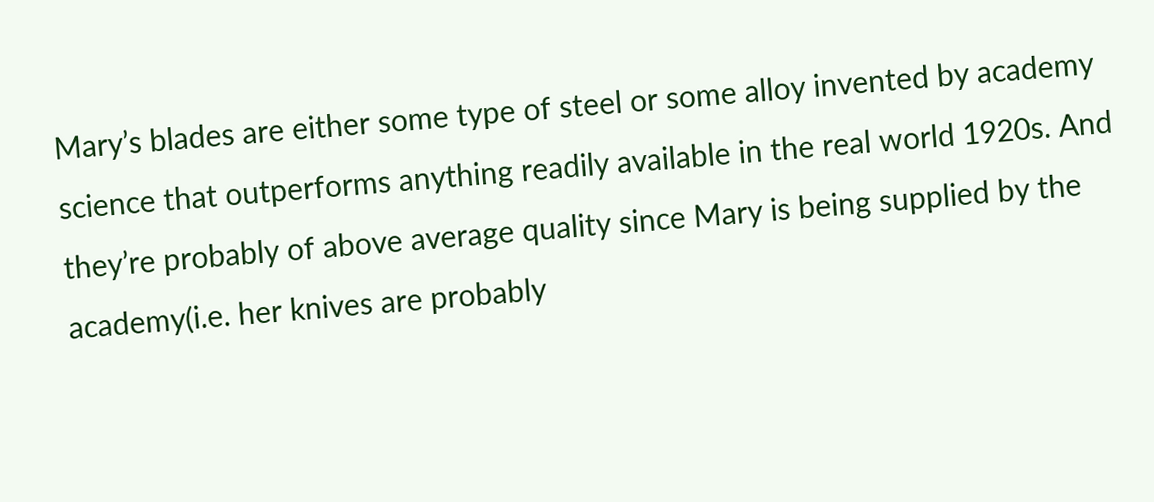Mary’s blades are either some type of steel or some alloy invented by academy science that outperforms anything readily available in the real world 1920s. And they’re probably of above average quality since Mary is being supplied by the academy(i.e. her knives are probably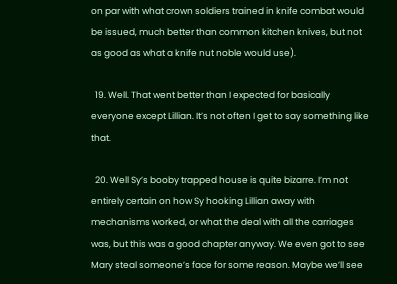on par with what crown soldiers trained in knife combat would be issued, much better than common kitchen knives, but not as good as what a knife nut noble would use).

  19. Well. That went better than I expected for basically everyone except Lillian. It’s not often I get to say something like that.

  20. Well Sy’s booby trapped house is quite bizarre. I’m not entirely certain on how Sy hooking Lillian away with mechanisms worked, or what the deal with all the carriages was, but this was a good chapter anyway. We even got to see Mary steal someone’s face for some reason. Maybe we’ll see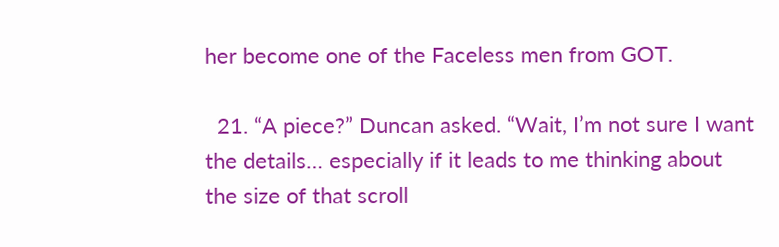her become one of the Faceless men from GOT.

  21. “A piece?” Duncan asked. “Wait, I’m not sure I want the details… especially if it leads to me thinking about the size of that scroll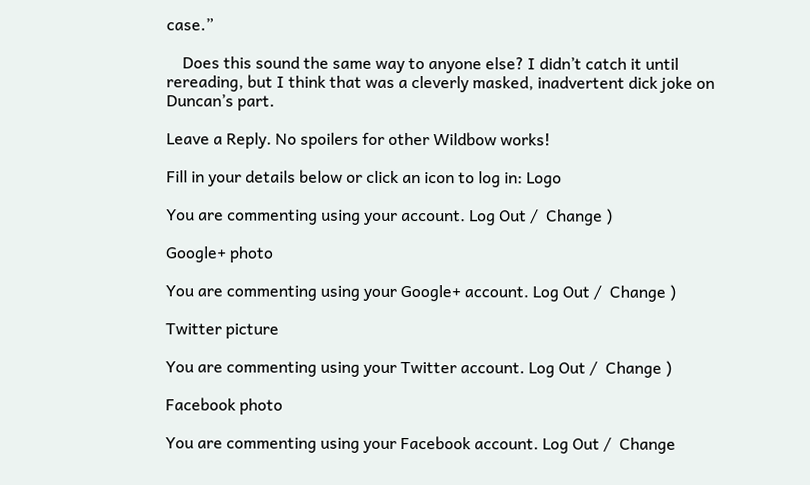case.”

    Does this sound the same way to anyone else? I didn’t catch it until rereading, but I think that was a cleverly masked, inadvertent dick joke on Duncan’s part.

Leave a Reply. No spoilers for other Wildbow works!

Fill in your details below or click an icon to log in: Logo

You are commenting using your account. Log Out /  Change )

Google+ photo

You are commenting using your Google+ account. Log Out /  Change )

Twitter picture

You are commenting using your Twitter account. Log Out /  Change )

Facebook photo

You are commenting using your Facebook account. Log Out /  Change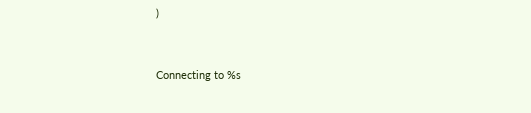)


Connecting to %s